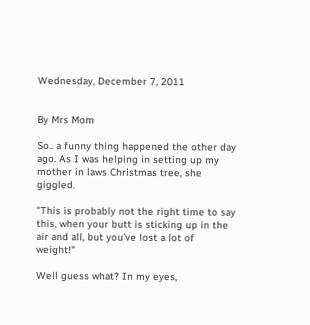Wednesday, December 7, 2011


By Mrs Mom

So.. a funny thing happened the other day ago. As I was helping in setting up my mother in laws Christmas tree, she giggled.

"This is probably not the right time to say this, when your butt is sticking up in the air and all, but you've lost a lot of weight!"

Well guess what? In my eyes,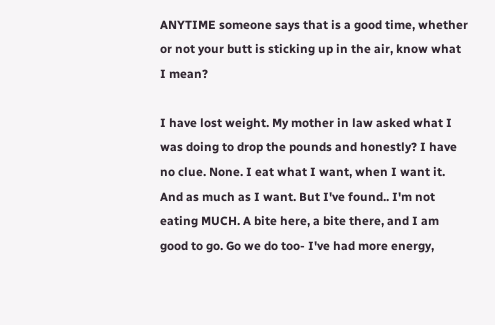ANYTIME someone says that is a good time, whether or not your butt is sticking up in the air, know what I mean?

I have lost weight. My mother in law asked what I was doing to drop the pounds and honestly? I have no clue. None. I eat what I want, when I want it. And as much as I want. But I've found.. I'm not eating MUCH. A bite here, a bite there, and I am good to go. Go we do too- I've had more energy,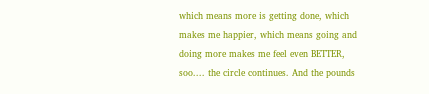which means more is getting done, which makes me happier, which means going and doing more makes me feel even BETTER, soo.... the circle continues. And the pounds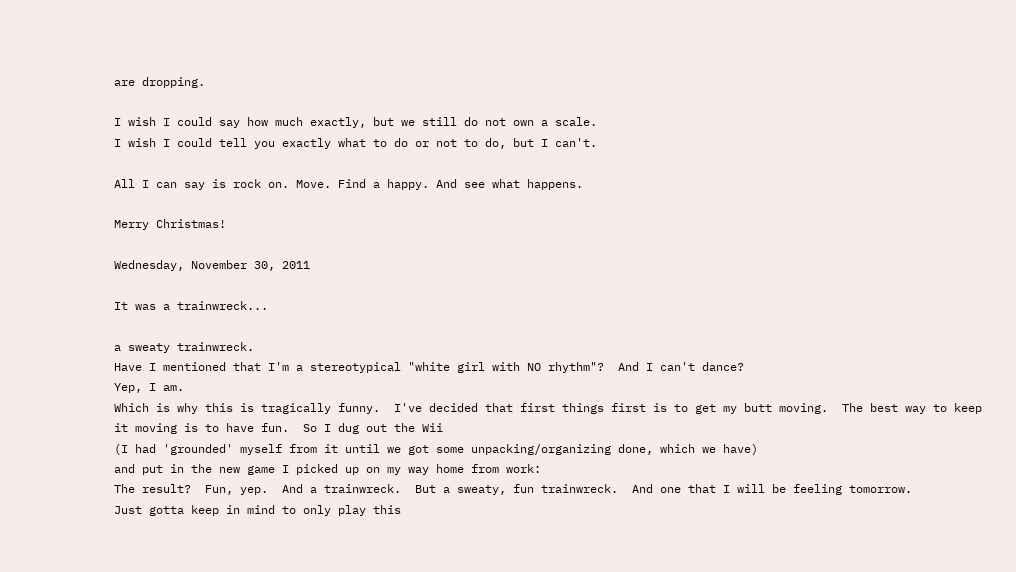are dropping.

I wish I could say how much exactly, but we still do not own a scale.
I wish I could tell you exactly what to do or not to do, but I can't.

All I can say is rock on. Move. Find a happy. And see what happens.

Merry Christmas!

Wednesday, November 30, 2011

It was a trainwreck...

a sweaty trainwreck.
Have I mentioned that I'm a stereotypical "white girl with NO rhythm"?  And I can't dance?
Yep, I am.
Which is why this is tragically funny.  I've decided that first things first is to get my butt moving.  The best way to keep it moving is to have fun.  So I dug out the Wii
(I had 'grounded' myself from it until we got some unpacking/organizing done, which we have)
and put in the new game I picked up on my way home from work:
The result?  Fun, yep.  And a trainwreck.  But a sweaty, fun trainwreck.  And one that I will be feeling tomorrow.
Just gotta keep in mind to only play this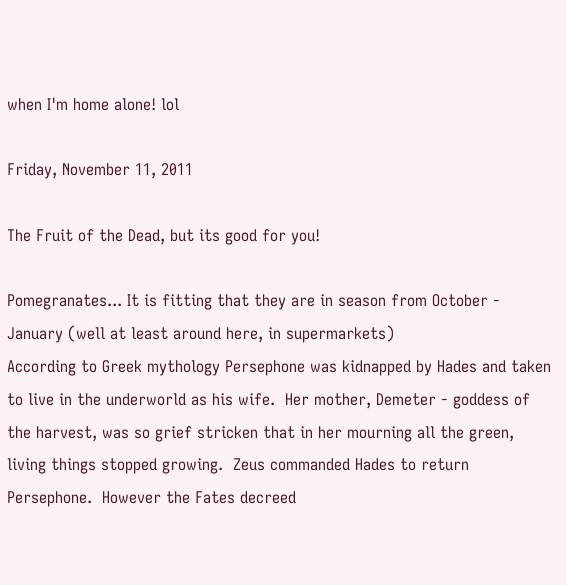when I'm home alone! lol

Friday, November 11, 2011

The Fruit of the Dead, but its good for you!

Pomegranates... It is fitting that they are in season from October - January (well at least around here, in supermarkets)
According to Greek mythology Persephone was kidnapped by Hades and taken to live in the underworld as his wife.  Her mother, Demeter - goddess of the harvest, was so grief stricken that in her mourning all the green, living things stopped growing.  Zeus commanded Hades to return Persephone.  However the Fates decreed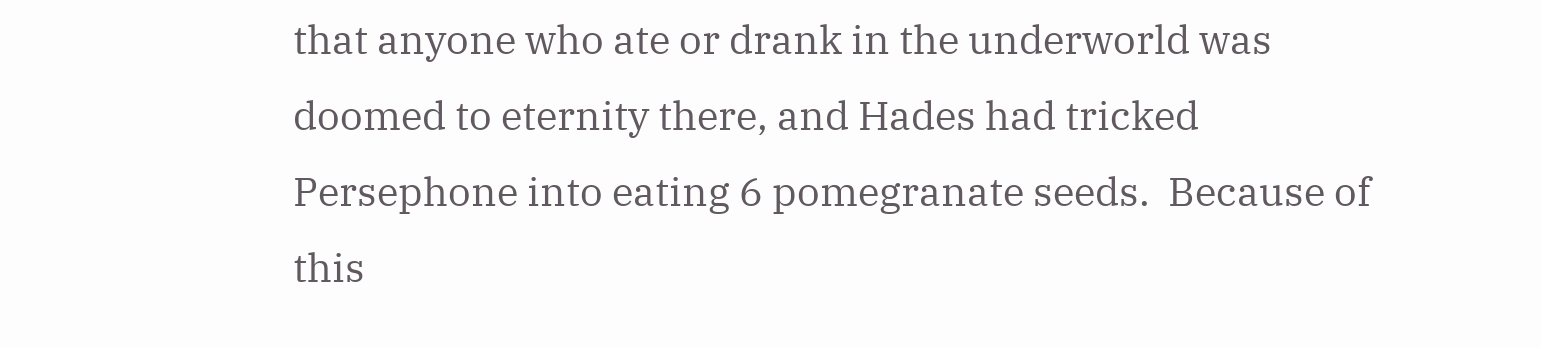that anyone who ate or drank in the underworld was doomed to eternity there, and Hades had tricked Persephone into eating 6 pomegranate seeds.  Because of this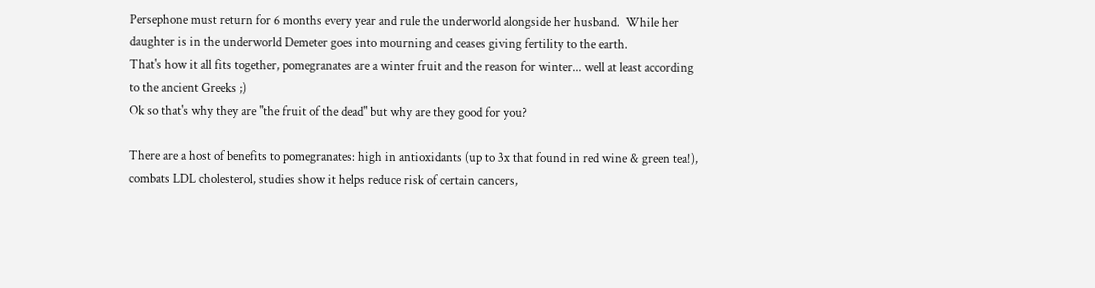Persephone must return for 6 months every year and rule the underworld alongside her husband.  While her daughter is in the underworld Demeter goes into mourning and ceases giving fertility to the earth.
That's how it all fits together, pomegranates are a winter fruit and the reason for winter... well at least according to the ancient Greeks ;)
Ok so that's why they are "the fruit of the dead" but why are they good for you?

There are a host of benefits to pomegranates: high in antioxidants (up to 3x that found in red wine & green tea!), combats LDL cholesterol, studies show it helps reduce risk of certain cancers,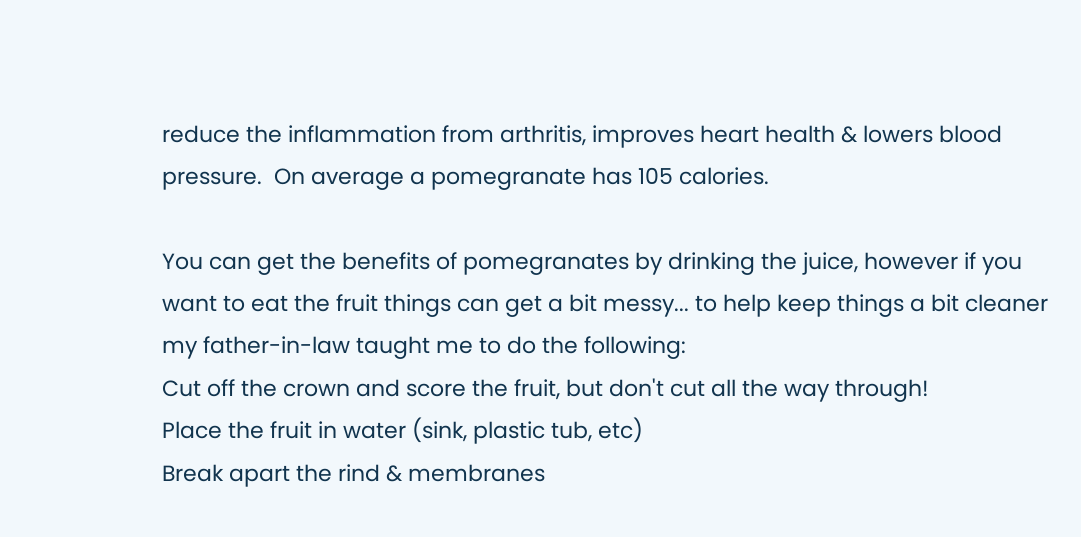reduce the inflammation from arthritis, improves heart health & lowers blood pressure.  On average a pomegranate has 105 calories.

You can get the benefits of pomegranates by drinking the juice, however if you want to eat the fruit things can get a bit messy... to help keep things a bit cleaner my father-in-law taught me to do the following:
Cut off the crown and score the fruit, but don't cut all the way through!
Place the fruit in water (sink, plastic tub, etc)
Break apart the rind & membranes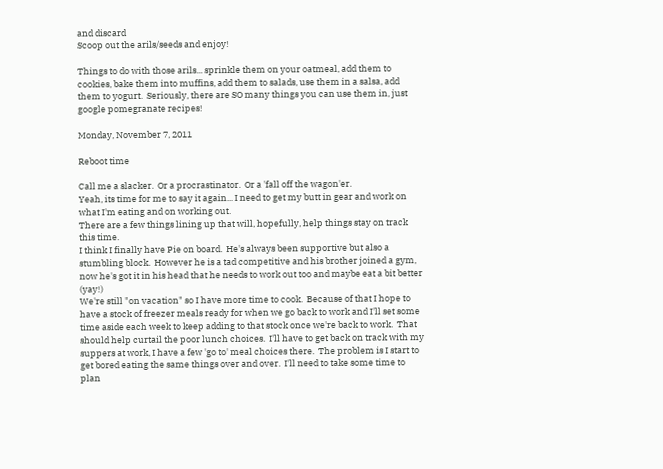and discard
Scoop out the arils/seeds and enjoy!

Things to do with those arils... sprinkle them on your oatmeal, add them to cookies, bake them into muffins, add them to salads, use them in a salsa, add them to yogurt.  Seriously, there are SO many things you can use them in, just google pomegranate recipes!

Monday, November 7, 2011

Reboot time

Call me a slacker.  Or a procrastinator.  Or a 'fall off the wagon'er.
Yeah, its time for me to say it again... I need to get my butt in gear and work on what I'm eating and on working out.
There are a few things lining up that will, hopefully, help things stay on track this time.
I think I finally have Pie on board.  He's always been supportive but also a stumbling block.  However he is a tad competitive and his brother joined a gym, now he's got it in his head that he needs to work out too and maybe eat a bit better (yay!)
We're still "on vacation" so I have more time to cook.  Because of that I hope to have a stock of freezer meals ready for when we go back to work and I'll set some time aside each week to keep adding to that stock once we're back to work.  That should help curtail the poor lunch choices.  I'll have to get back on track with my suppers at work, I have a few 'go to' meal choices there.  The problem is I start to get bored eating the same things over and over.  I'll need to take some time to plan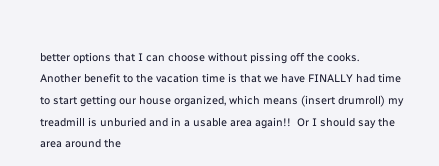better options that I can choose without pissing off the cooks.
Another benefit to the vacation time is that we have FINALLY had time to start getting our house organized, which means (insert drumroll) my treadmill is unburied and in a usable area again!!  Or I should say the area around the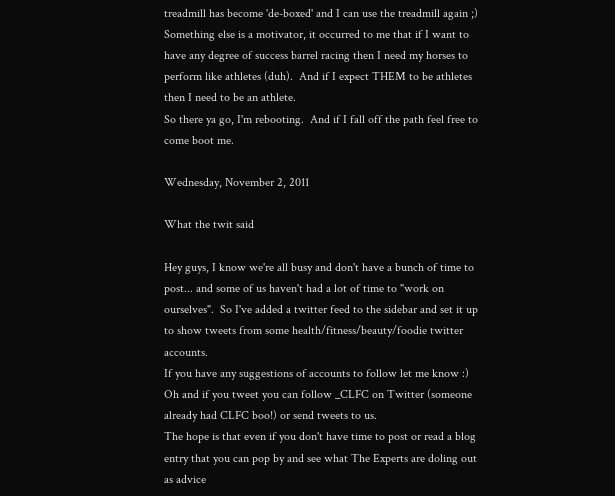treadmill has become 'de-boxed' and I can use the treadmill again ;)
Something else is a motivator, it occurred to me that if I want to have any degree of success barrel racing then I need my horses to perform like athletes (duh).  And if I expect THEM to be athletes then I need to be an athlete.
So there ya go, I'm rebooting.  And if I fall off the path feel free to come boot me.

Wednesday, November 2, 2011

What the twit said

Hey guys, I know we're all busy and don't have a bunch of time to post... and some of us haven't had a lot of time to "work on ourselves".  So I've added a twitter feed to the sidebar and set it up to show tweets from some health/fitness/beauty/foodie twitter accounts.
If you have any suggestions of accounts to follow let me know :)
Oh and if you tweet you can follow _CLFC on Twitter (someone already had CLFC boo!) or send tweets to us.
The hope is that even if you don't have time to post or read a blog entry that you can pop by and see what The Experts are doling out as advice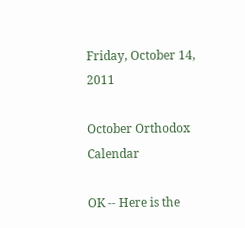Friday, October 14, 2011

October Orthodox Calendar

OK -- Here is the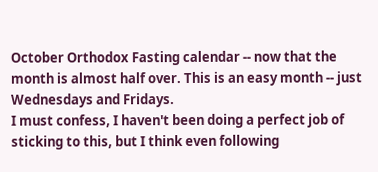October Orthodox Fasting calendar -- now that the month is almost half over. This is an easy month -- just Wednesdays and Fridays.
I must confess, I haven't been doing a perfect job of sticking to this, but I think even following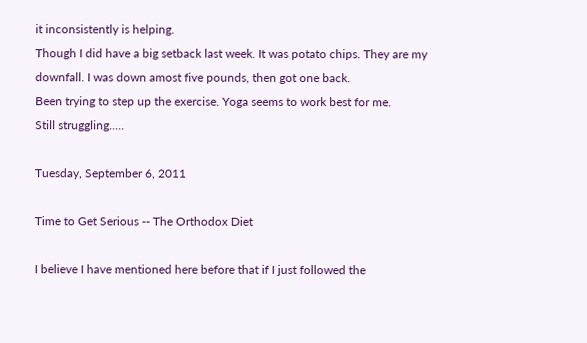it inconsistently is helping.
Though I did have a big setback last week. It was potato chips. They are my downfall. I was down amost five pounds, then got one back.
Been trying to step up the exercise. Yoga seems to work best for me.
Still struggling.....

Tuesday, September 6, 2011

Time to Get Serious -- The Orthodox Diet

I believe I have mentioned here before that if I just followed the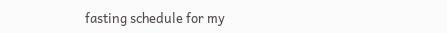fasting schedule for my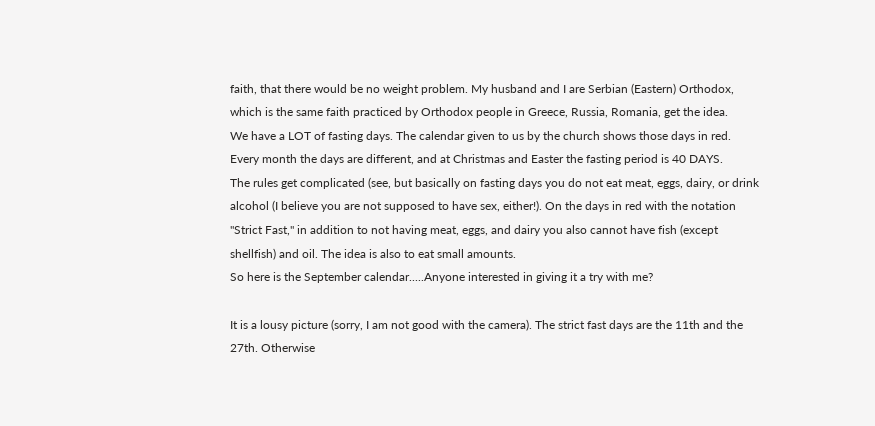faith, that there would be no weight problem. My husband and I are Serbian (Eastern) Orthodox, which is the same faith practiced by Orthodox people in Greece, Russia, Romania, get the idea.
We have a LOT of fasting days. The calendar given to us by the church shows those days in red. Every month the days are different, and at Christmas and Easter the fasting period is 40 DAYS.
The rules get complicated (see, but basically on fasting days you do not eat meat, eggs, dairy, or drink alcohol (I believe you are not supposed to have sex, either!). On the days in red with the notation "Strict Fast," in addition to not having meat, eggs, and dairy you also cannot have fish (except shellfish) and oil. The idea is also to eat small amounts.
So here is the September calendar.....Anyone interested in giving it a try with me?

It is a lousy picture (sorry, I am not good with the camera). The strict fast days are the 11th and the 27th. Otherwise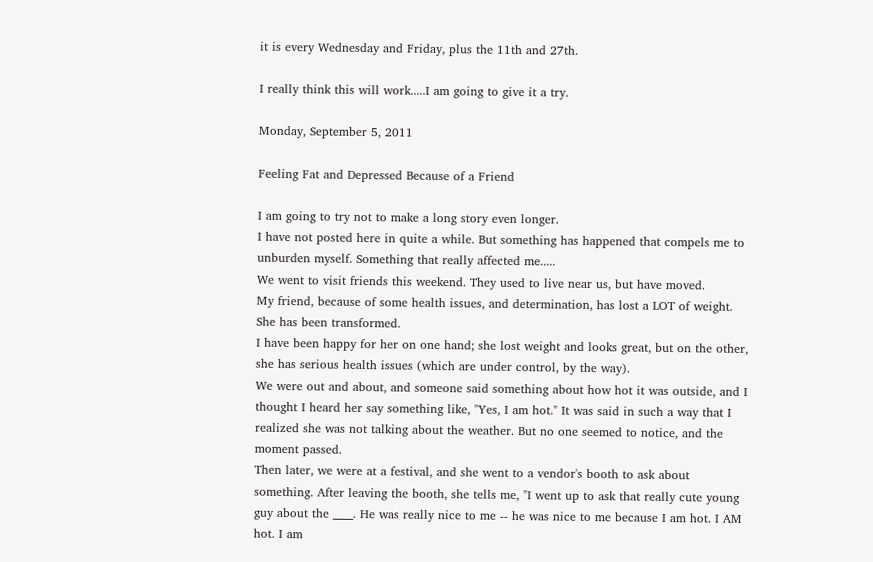it is every Wednesday and Friday, plus the 11th and 27th.

I really think this will work.....I am going to give it a try.

Monday, September 5, 2011

Feeling Fat and Depressed Because of a Friend

I am going to try not to make a long story even longer.
I have not posted here in quite a while. But something has happened that compels me to unburden myself. Something that really affected me.....
We went to visit friends this weekend. They used to live near us, but have moved.
My friend, because of some health issues, and determination, has lost a LOT of weight. She has been transformed.
I have been happy for her on one hand; she lost weight and looks great, but on the other, she has serious health issues (which are under control, by the way).
We were out and about, and someone said something about how hot it was outside, and I thought I heard her say something like, "Yes, I am hot." It was said in such a way that I realized she was not talking about the weather. But no one seemed to notice, and the moment passed.
Then later, we were at a festival, and she went to a vendor's booth to ask about something. After leaving the booth, she tells me, "I went up to ask that really cute young guy about the ____. He was really nice to me -- he was nice to me because I am hot. I AM hot. I am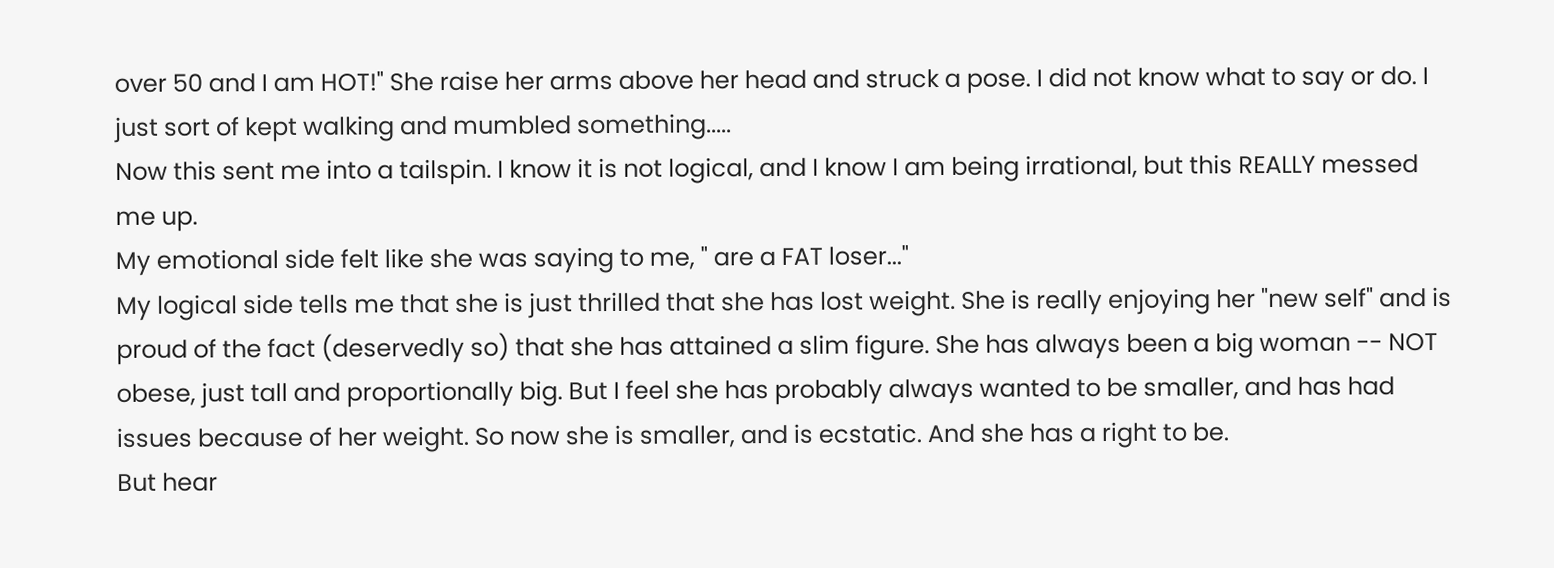over 50 and I am HOT!" She raise her arms above her head and struck a pose. I did not know what to say or do. I just sort of kept walking and mumbled something.....
Now this sent me into a tailspin. I know it is not logical, and I know I am being irrational, but this REALLY messed me up.
My emotional side felt like she was saying to me, " are a FAT loser..."
My logical side tells me that she is just thrilled that she has lost weight. She is really enjoying her "new self" and is proud of the fact (deservedly so) that she has attained a slim figure. She has always been a big woman -- NOT obese, just tall and proportionally big. But I feel she has probably always wanted to be smaller, and has had issues because of her weight. So now she is smaller, and is ecstatic. And she has a right to be.
But hear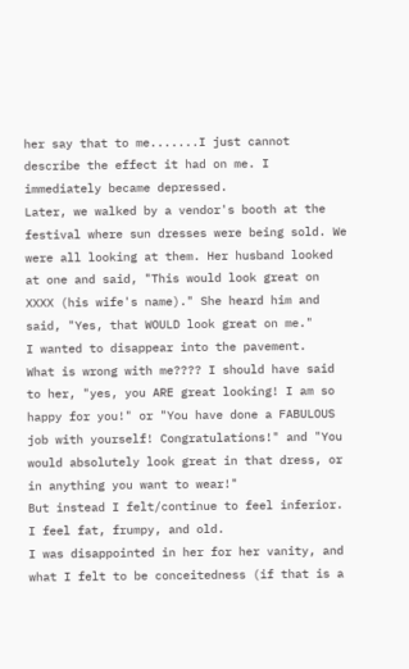her say that to me.......I just cannot describe the effect it had on me. I immediately became depressed.
Later, we walked by a vendor's booth at the festival where sun dresses were being sold. We were all looking at them. Her husband looked at one and said, "This would look great on XXXX (his wife's name)." She heard him and said, "Yes, that WOULD look great on me."
I wanted to disappear into the pavement.
What is wrong with me???? I should have said to her, "yes, you ARE great looking! I am so happy for you!" or "You have done a FABULOUS job with yourself! Congratulations!" and "You would absolutely look great in that dress, or in anything you want to wear!"
But instead I felt/continue to feel inferior. I feel fat, frumpy, and old.
I was disappointed in her for her vanity, and what I felt to be conceitedness (if that is a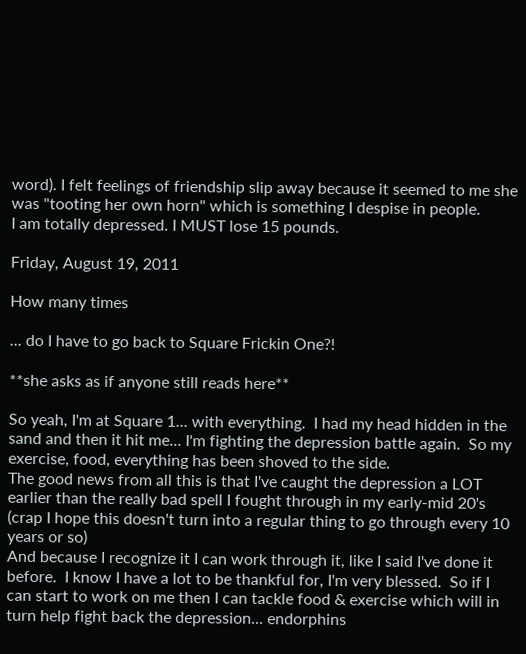word). I felt feelings of friendship slip away because it seemed to me she was "tooting her own horn" which is something I despise in people.
I am totally depressed. I MUST lose 15 pounds.

Friday, August 19, 2011

How many times

... do I have to go back to Square Frickin One?!

**she asks as if anyone still reads here**

So yeah, I'm at Square 1... with everything.  I had my head hidden in the sand and then it hit me... I'm fighting the depression battle again.  So my exercise, food, everything has been shoved to the side.
The good news from all this is that I've caught the depression a LOT earlier than the really bad spell I fought through in my early-mid 20's
(crap I hope this doesn't turn into a regular thing to go through every 10 years or so)
And because I recognize it I can work through it, like I said I've done it before.  I know I have a lot to be thankful for, I'm very blessed.  So if I can start to work on me then I can tackle food & exercise which will in turn help fight back the depression... endorphins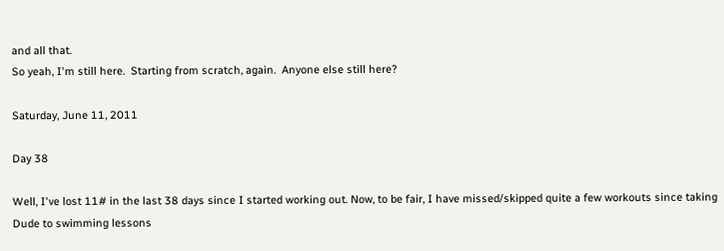and all that.
So yeah, I'm still here.  Starting from scratch, again.  Anyone else still here?

Saturday, June 11, 2011

Day 38

Well, I've lost 11# in the last 38 days since I started working out. Now, to be fair, I have missed/skipped quite a few workouts since taking Dude to swimming lessons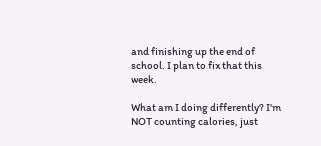and finishing up the end of school. I plan to fix that this week.

What am I doing differently? I'm NOT counting calories, just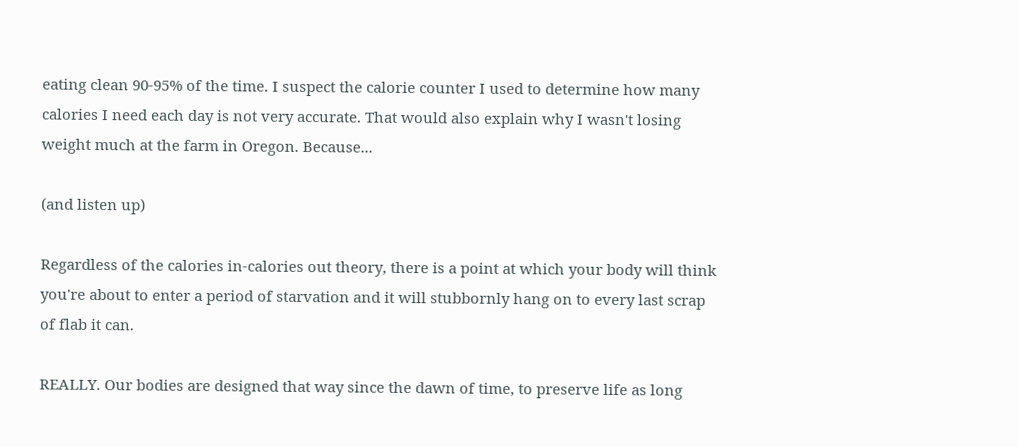eating clean 90-95% of the time. I suspect the calorie counter I used to determine how many calories I need each day is not very accurate. That would also explain why I wasn't losing weight much at the farm in Oregon. Because...

(and listen up)

Regardless of the calories in-calories out theory, there is a point at which your body will think you're about to enter a period of starvation and it will stubbornly hang on to every last scrap of flab it can.

REALLY. Our bodies are designed that way since the dawn of time, to preserve life as long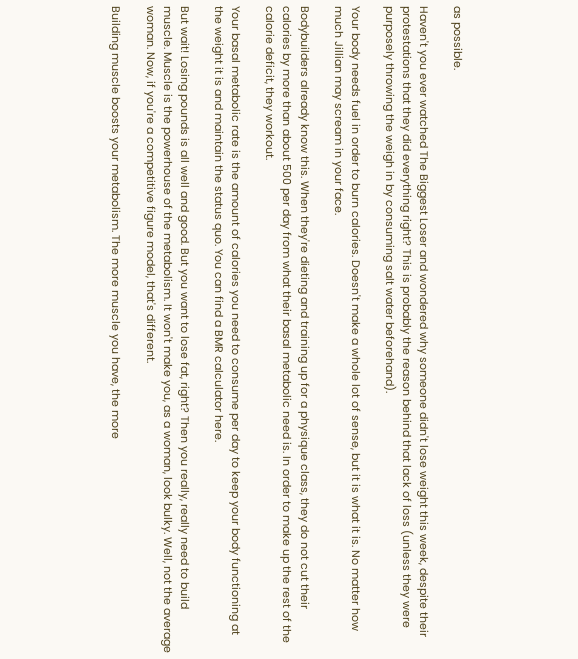as possible.

Haven't you ever watched The Biggest Loser and wondered why someone didn't lose weight this week, despite their protestations that they did everything right? This is probably the reason behind that lack of loss (unless they were purposely throwing the weigh in by consuming salt water beforehand).

Your body needs fuel in order to burn calories. Doesn't make a whole lot of sense, but it is what it is. No matter how much Jillian may scream in your face.

Bodybuilders already know this. When they're dieting and training up for a physique class, they do not cut their calories by more than about 500 per day from what their basal metabolic need is. In order to make up the rest of the calorie deficit, they workout.

Your basal metabolic rate is the amount of calories you need to consume per day to keep your body functioning at the weight it is and maintain the status quo. You can find a BMR calculator here.

But wait! Losing pounds is all well and good. But you want to lose fat, right? Then you really, really need to build muscle. Muscle is the powerhouse of the metabolism. It won't make you, as a woman, look bulky. Well, not the average woman. Now, if you're a competitive figure model, that's different.

Building muscle boosts your metabolism. The more muscle you have, the more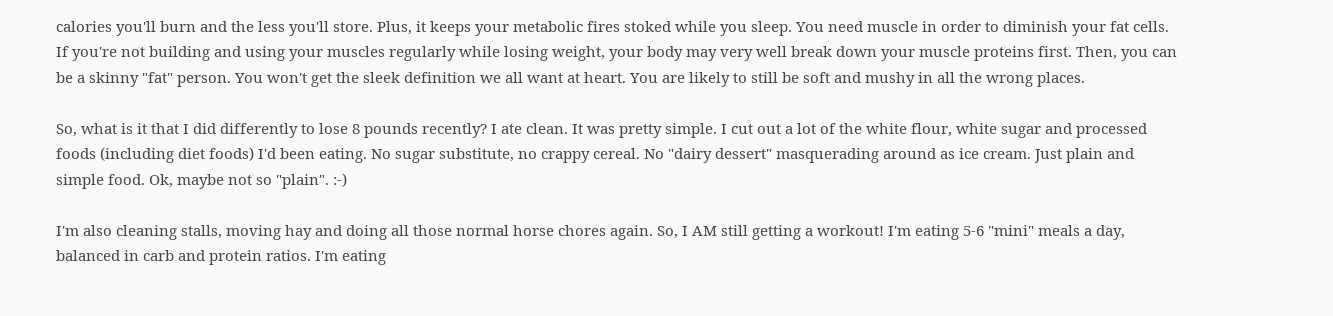calories you'll burn and the less you'll store. Plus, it keeps your metabolic fires stoked while you sleep. You need muscle in order to diminish your fat cells. If you're not building and using your muscles regularly while losing weight, your body may very well break down your muscle proteins first. Then, you can be a skinny "fat" person. You won't get the sleek definition we all want at heart. You are likely to still be soft and mushy in all the wrong places.

So, what is it that I did differently to lose 8 pounds recently? I ate clean. It was pretty simple. I cut out a lot of the white flour, white sugar and processed foods (including diet foods) I'd been eating. No sugar substitute, no crappy cereal. No "dairy dessert" masquerading around as ice cream. Just plain and simple food. Ok, maybe not so "plain". :-)

I'm also cleaning stalls, moving hay and doing all those normal horse chores again. So, I AM still getting a workout! I'm eating 5-6 "mini" meals a day, balanced in carb and protein ratios. I'm eating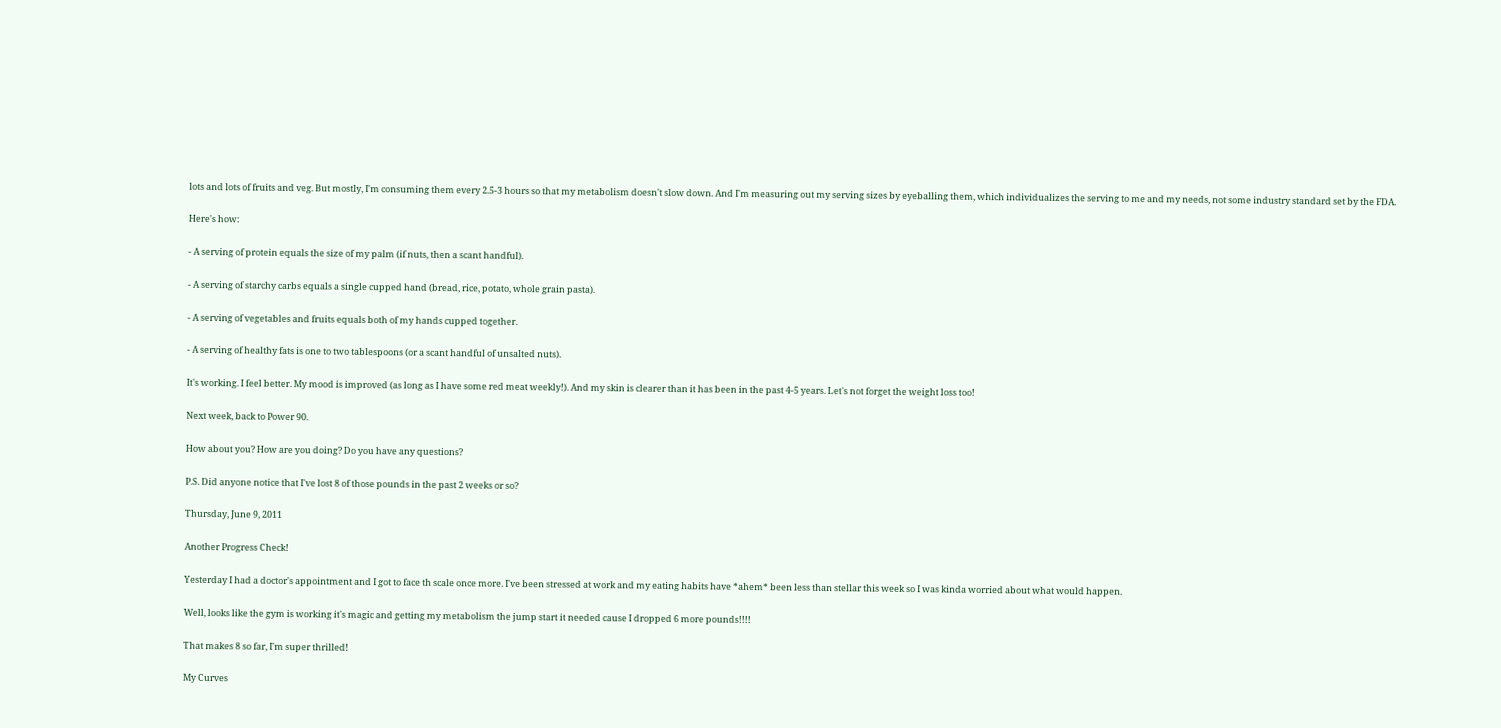lots and lots of fruits and veg. But mostly, I'm consuming them every 2.5-3 hours so that my metabolism doesn't slow down. And I'm measuring out my serving sizes by eyeballing them, which individualizes the serving to me and my needs, not some industry standard set by the FDA.

Here's how:

- A serving of protein equals the size of my palm (if nuts, then a scant handful).

- A serving of starchy carbs equals a single cupped hand (bread, rice, potato, whole grain pasta).

- A serving of vegetables and fruits equals both of my hands cupped together.

- A serving of healthy fats is one to two tablespoons (or a scant handful of unsalted nuts).

It's working. I feel better. My mood is improved (as long as I have some red meat weekly!). And my skin is clearer than it has been in the past 4-5 years. Let's not forget the weight loss too!

Next week, back to Power 90.

How about you? How are you doing? Do you have any questions?

P.S. Did anyone notice that I've lost 8 of those pounds in the past 2 weeks or so?

Thursday, June 9, 2011

Another Progress Check!

Yesterday I had a doctor's appointment and I got to face th scale once more. I've been stressed at work and my eating habits have *ahem* been less than stellar this week so I was kinda worried about what would happen.

Well, looks like the gym is working it's magic and getting my metabolism the jump start it needed cause I dropped 6 more pounds!!!!

That makes 8 so far, I'm super thrilled!

My Curves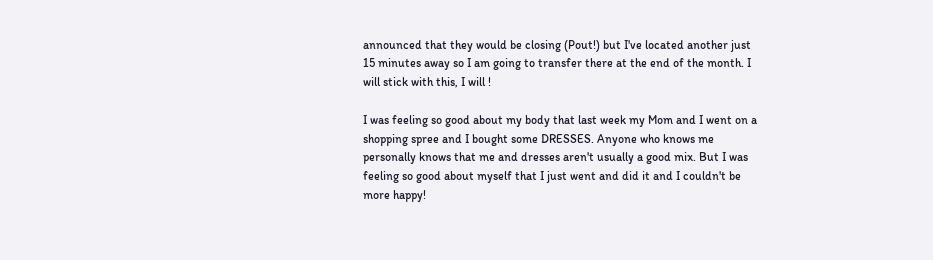announced that they would be closing (Pout!) but I've located another just 15 minutes away so I am going to transfer there at the end of the month. I will stick with this, I will !

I was feeling so good about my body that last week my Mom and I went on a shopping spree and I bought some DRESSES. Anyone who knows me personally knows that me and dresses aren't usually a good mix. But I was feeling so good about myself that I just went and did it and I couldn't be more happy!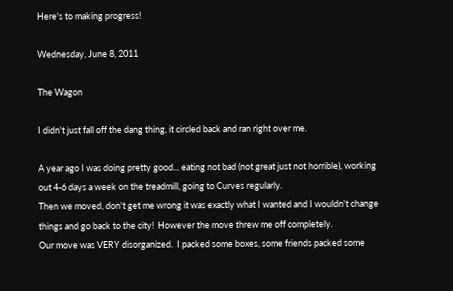Here's to making progress!

Wednesday, June 8, 2011

The Wagon

I didn't just fall off the dang thing, it circled back and ran right over me.

A year ago I was doing pretty good... eating not bad (not great just not horrible), working out 4-6 days a week on the treadmill, going to Curves regularly.
Then we moved, don't get me wrong it was exactly what I wanted and I wouldn't change things and go back to the city!  However the move threw me off completely.
Our move was VERY disorganized.  I packed some boxes, some friends packed some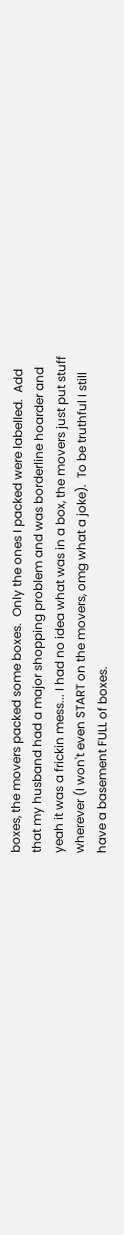boxes, the movers packed some boxes.  Only the ones I packed were labelled.  Add that my husband had a major shopping problem and was borderline hoarder and yeah it was a frickin mess... I had no idea what was in a box, the movers just put stuff wherever (I won't even START on the movers, omg what a joke).  To be truthful I still have a basement FULL of boxes.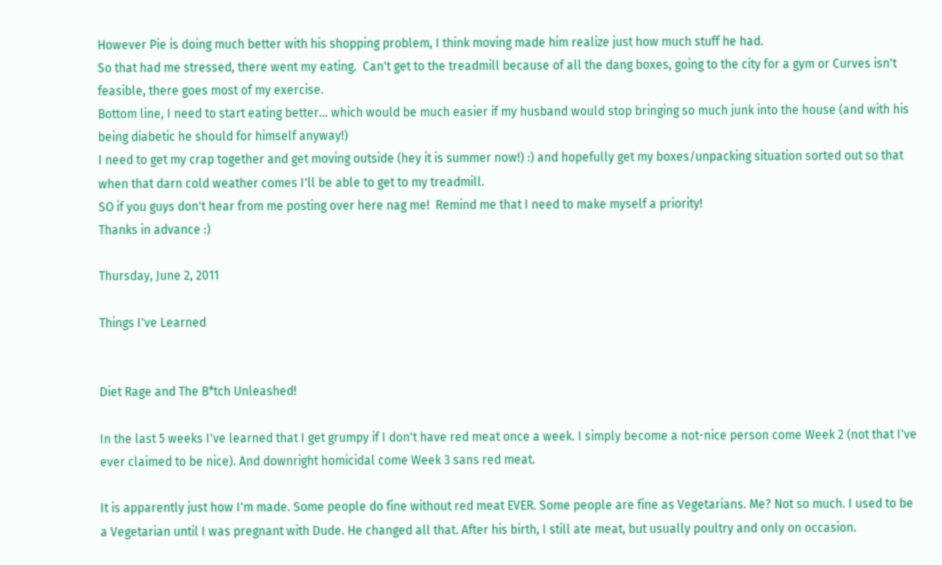However Pie is doing much better with his shopping problem, I think moving made him realize just how much stuff he had.
So that had me stressed, there went my eating.  Can't get to the treadmill because of all the dang boxes, going to the city for a gym or Curves isn't feasible, there goes most of my exercise.
Bottom line, I need to start eating better... which would be much easier if my husband would stop bringing so much junk into the house (and with his being diabetic he should for himself anyway!)
I need to get my crap together and get moving outside (hey it is summer now!) :) and hopefully get my boxes/unpacking situation sorted out so that when that darn cold weather comes I'll be able to get to my treadmill.
SO if you guys don't hear from me posting over here nag me!  Remind me that I need to make myself a priority!
Thanks in advance :)

Thursday, June 2, 2011

Things I've Learned


Diet Rage and The B*tch Unleashed!

In the last 5 weeks I've learned that I get grumpy if I don't have red meat once a week. I simply become a not-nice person come Week 2 (not that I've ever claimed to be nice). And downright homicidal come Week 3 sans red meat.

It is apparently just how I'm made. Some people do fine without red meat EVER. Some people are fine as Vegetarians. Me? Not so much. I used to be a Vegetarian until I was pregnant with Dude. He changed all that. After his birth, I still ate meat, but usually poultry and only on occasion.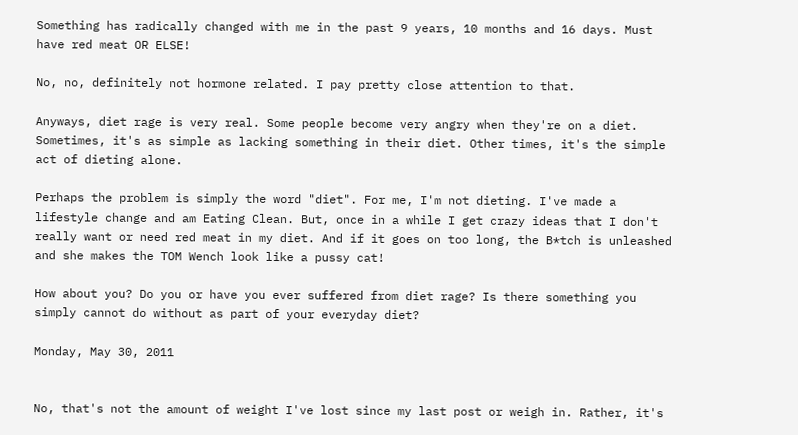Something has radically changed with me in the past 9 years, 10 months and 16 days. Must have red meat OR ELSE!

No, no, definitely not hormone related. I pay pretty close attention to that.

Anyways, diet rage is very real. Some people become very angry when they're on a diet. Sometimes, it's as simple as lacking something in their diet. Other times, it's the simple act of dieting alone.

Perhaps the problem is simply the word "diet". For me, I'm not dieting. I've made a lifestyle change and am Eating Clean. But, once in a while I get crazy ideas that I don't really want or need red meat in my diet. And if it goes on too long, the B*tch is unleashed and she makes the TOM Wench look like a pussy cat!

How about you? Do you or have you ever suffered from diet rage? Is there something you simply cannot do without as part of your everyday diet?

Monday, May 30, 2011


No, that's not the amount of weight I've lost since my last post or weigh in. Rather, it's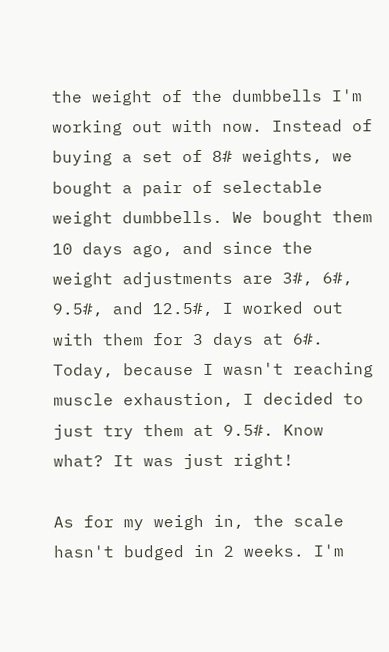the weight of the dumbbells I'm working out with now. Instead of buying a set of 8# weights, we bought a pair of selectable weight dumbbells. We bought them 10 days ago, and since the weight adjustments are 3#, 6#, 9.5#, and 12.5#, I worked out with them for 3 days at 6#. Today, because I wasn't reaching muscle exhaustion, I decided to just try them at 9.5#. Know what? It was just right!

As for my weigh in, the scale hasn't budged in 2 weeks. I'm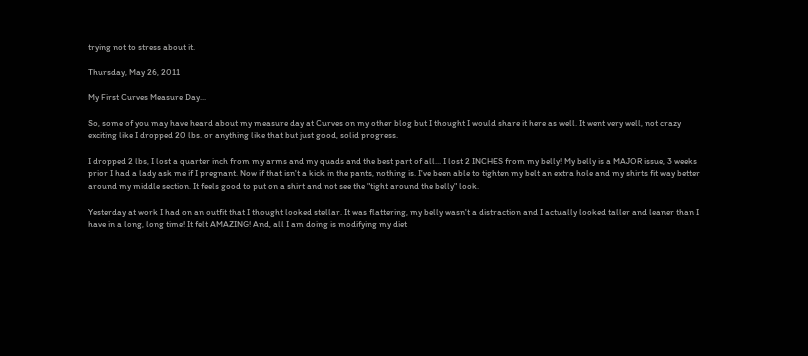trying not to stress about it.

Thursday, May 26, 2011

My First Curves Measure Day...

So, some of you may have heard about my measure day at Curves on my other blog but I thought I would share it here as well. It went very well, not crazy exciting like I dropped 20 lbs. or anything like that but just good, solid progress.

I dropped 2 lbs, I lost a quarter inch from my arms and my quads and the best part of all... I lost 2 INCHES from my belly! My belly is a MAJOR issue, 3 weeks prior I had a lady ask me if I pregnant. Now if that isn't a kick in the pants, nothing is. I've been able to tighten my belt an extra hole and my shirts fit way better around my middle section. It feels good to put on a shirt and not see the "tight around the belly" look.

Yesterday at work I had on an outfit that I thought looked stellar. It was flattering, my belly wasn't a distraction and I actually looked taller and leaner than I have in a long, long time! It felt AMAZING! And, all I am doing is modifying my diet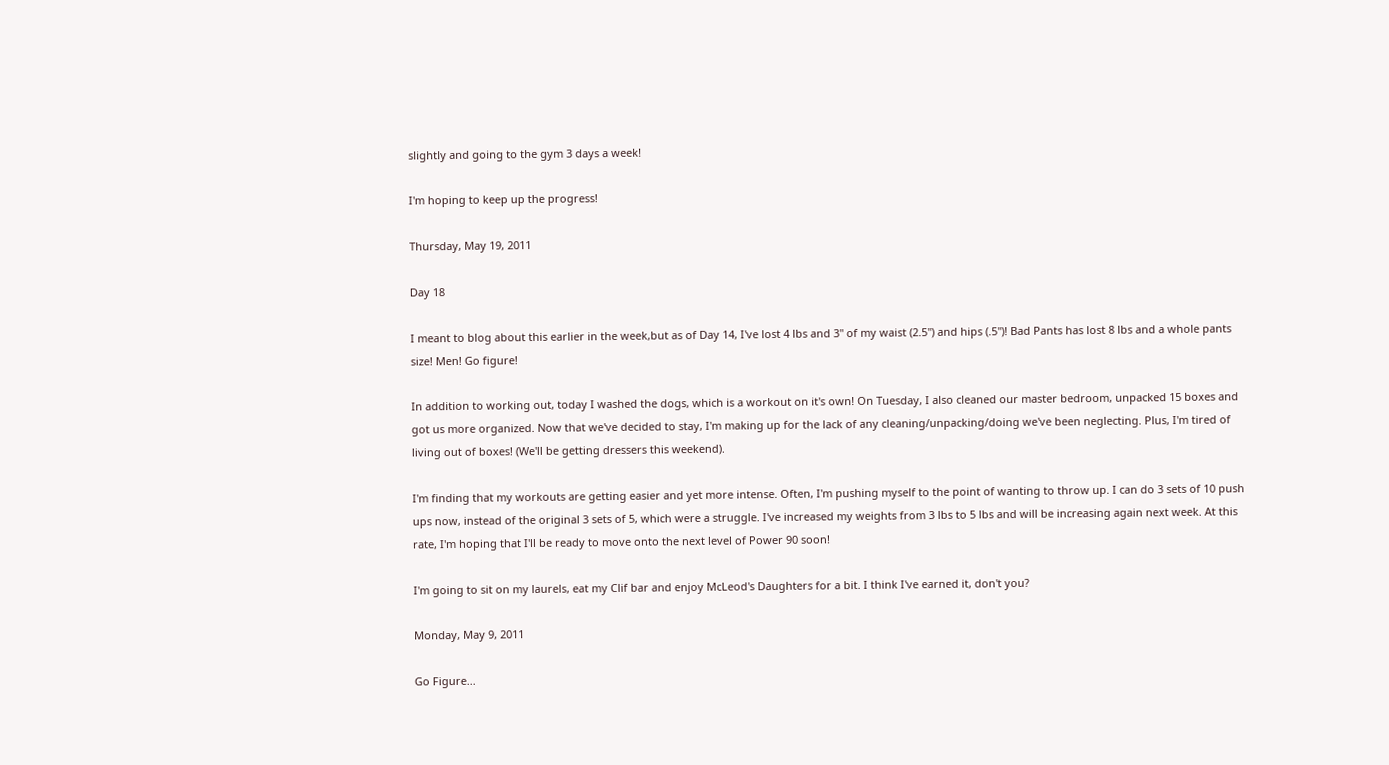slightly and going to the gym 3 days a week!

I'm hoping to keep up the progress!

Thursday, May 19, 2011

Day 18

I meant to blog about this earlier in the week,but as of Day 14, I've lost 4 lbs and 3" of my waist (2.5") and hips (.5")! Bad Pants has lost 8 lbs and a whole pants size! Men! Go figure!

In addition to working out, today I washed the dogs, which is a workout on it's own! On Tuesday, I also cleaned our master bedroom, unpacked 15 boxes and got us more organized. Now that we've decided to stay, I'm making up for the lack of any cleaning/unpacking/doing we've been neglecting. Plus, I'm tired of living out of boxes! (We'll be getting dressers this weekend).

I'm finding that my workouts are getting easier and yet more intense. Often, I'm pushing myself to the point of wanting to throw up. I can do 3 sets of 10 push ups now, instead of the original 3 sets of 5, which were a struggle. I've increased my weights from 3 lbs to 5 lbs and will be increasing again next week. At this rate, I'm hoping that I'll be ready to move onto the next level of Power 90 soon!

I'm going to sit on my laurels, eat my Clif bar and enjoy McLeod's Daughters for a bit. I think I've earned it, don't you?

Monday, May 9, 2011

Go Figure...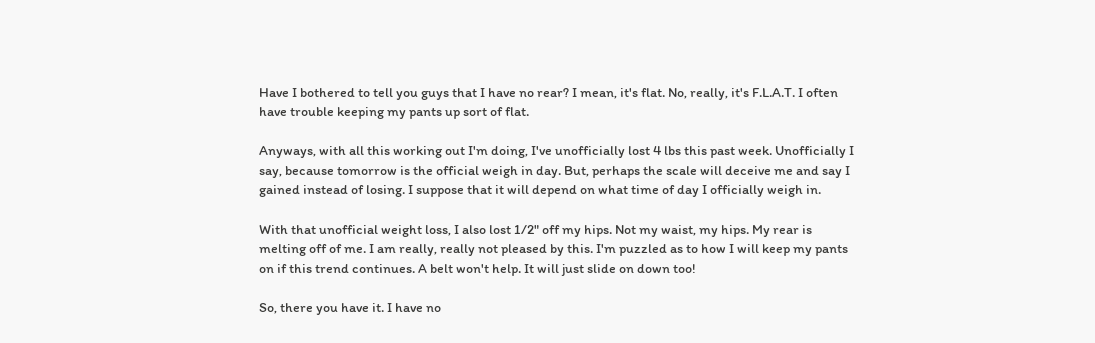Have I bothered to tell you guys that I have no rear? I mean, it's flat. No, really, it's F.L.A.T. I often have trouble keeping my pants up sort of flat.

Anyways, with all this working out I'm doing, I've unofficially lost 4 lbs this past week. Unofficially I say, because tomorrow is the official weigh in day. But, perhaps the scale will deceive me and say I gained instead of losing. I suppose that it will depend on what time of day I officially weigh in.

With that unofficial weight loss, I also lost 1/2" off my hips. Not my waist, my hips. My rear is melting off of me. I am really, really not pleased by this. I'm puzzled as to how I will keep my pants on if this trend continues. A belt won't help. It will just slide on down too!

So, there you have it. I have no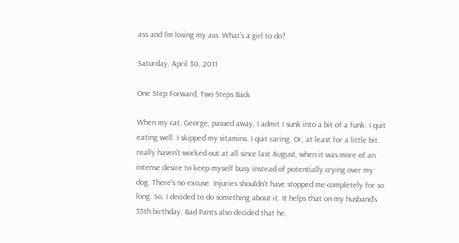ass and I'm losing my ass. What's a girl to do?

Saturday, April 30, 2011

One Step Forward, Two Steps Back

When my cat, George, passed away, I admit I sunk into a bit of a funk. I quit eating well. I skipped my vitamins. I quit caring. Or, at least for a little bit. really haven't worked out at all since last August, when it was more of an intense desire to keep myself busy instead of potentially crying over my dog. There's no excuse. Injuries shouldn't have stopped me completely for so long. So, I decided to do something about it. It helps that on my husband's 35th birthday, Bad Pants also decided that he,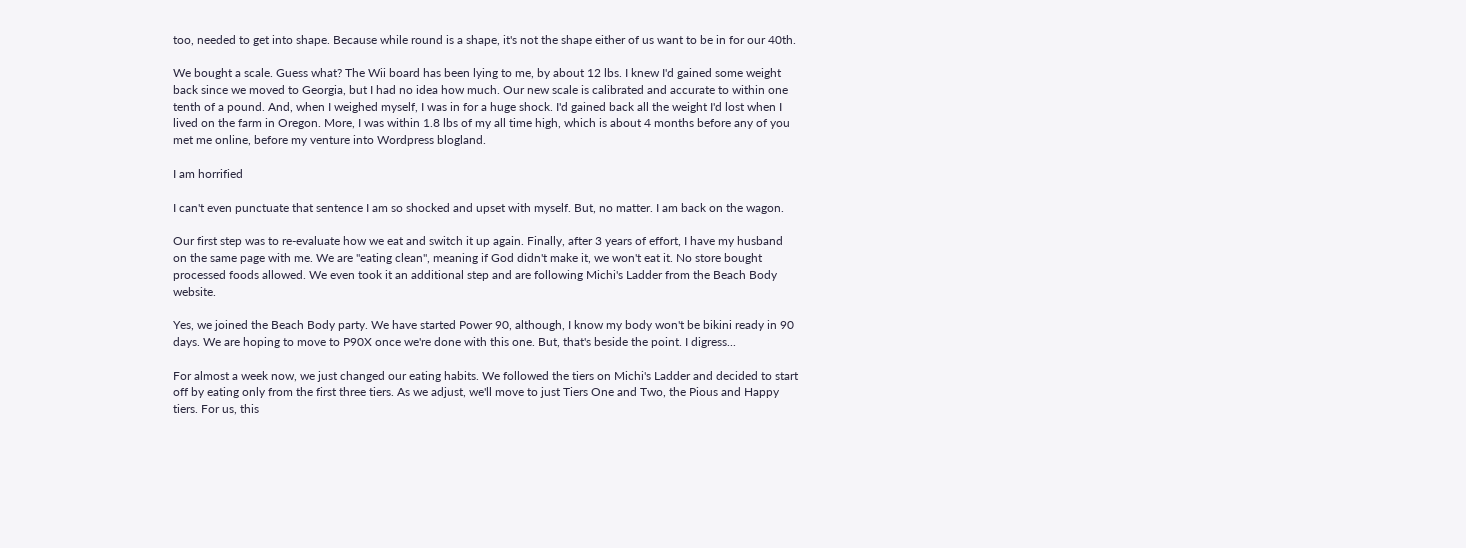too, needed to get into shape. Because while round is a shape, it's not the shape either of us want to be in for our 40th.

We bought a scale. Guess what? The Wii board has been lying to me, by about 12 lbs. I knew I'd gained some weight back since we moved to Georgia, but I had no idea how much. Our new scale is calibrated and accurate to within one tenth of a pound. And, when I weighed myself, I was in for a huge shock. I'd gained back all the weight I'd lost when I lived on the farm in Oregon. More, I was within 1.8 lbs of my all time high, which is about 4 months before any of you met me online, before my venture into Wordpress blogland.

I am horrified

I can't even punctuate that sentence I am so shocked and upset with myself. But, no matter. I am back on the wagon.

Our first step was to re-evaluate how we eat and switch it up again. Finally, after 3 years of effort, I have my husband on the same page with me. We are "eating clean", meaning if God didn't make it, we won't eat it. No store bought processed foods allowed. We even took it an additional step and are following Michi's Ladder from the Beach Body website.

Yes, we joined the Beach Body party. We have started Power 90, although, I know my body won't be bikini ready in 90 days. We are hoping to move to P90X once we're done with this one. But, that's beside the point. I digress...

For almost a week now, we just changed our eating habits. We followed the tiers on Michi's Ladder and decided to start off by eating only from the first three tiers. As we adjust, we'll move to just Tiers One and Two, the Pious and Happy tiers. For us, this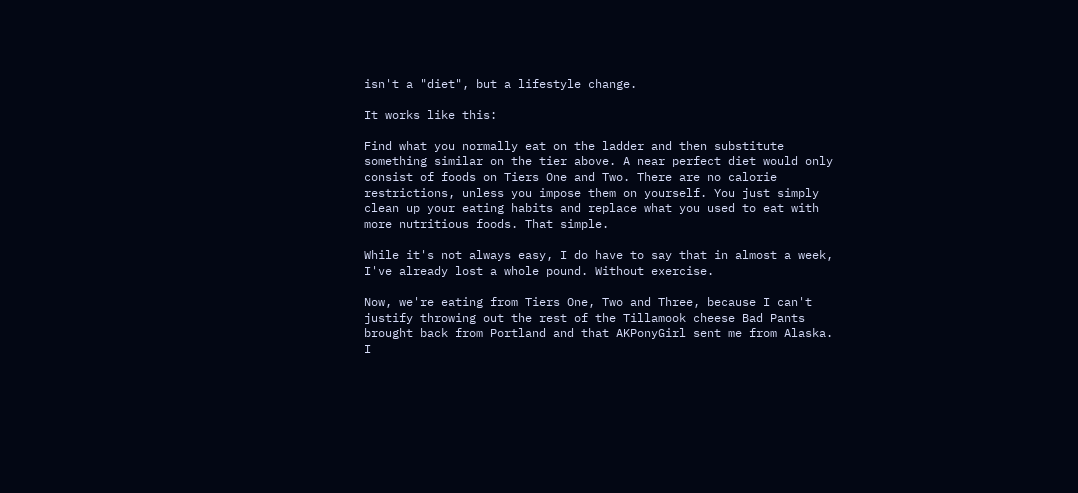isn't a "diet", but a lifestyle change.

It works like this:

Find what you normally eat on the ladder and then substitute something similar on the tier above. A near perfect diet would only consist of foods on Tiers One and Two. There are no calorie restrictions, unless you impose them on yourself. You just simply clean up your eating habits and replace what you used to eat with more nutritious foods. That simple.

While it's not always easy, I do have to say that in almost a week, I've already lost a whole pound. Without exercise.

Now, we're eating from Tiers One, Two and Three, because I can't justify throwing out the rest of the Tillamook cheese Bad Pants brought back from Portland and that AKPonyGirl sent me from Alaska. I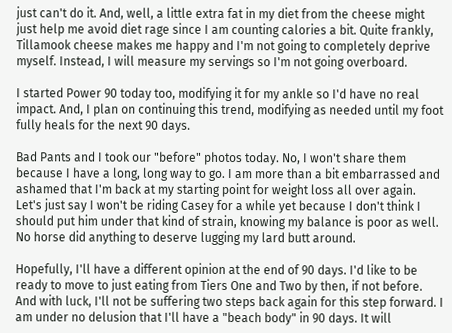just can't do it. And, well, a little extra fat in my diet from the cheese might just help me avoid diet rage since I am counting calories a bit. Quite frankly, Tillamook cheese makes me happy and I'm not going to completely deprive myself. Instead, I will measure my servings so I'm not going overboard.

I started Power 90 today too, modifying it for my ankle so I'd have no real impact. And, I plan on continuing this trend, modifying as needed until my foot fully heals for the next 90 days.

Bad Pants and I took our "before" photos today. No, I won't share them because I have a long, long way to go. I am more than a bit embarrassed and ashamed that I'm back at my starting point for weight loss all over again. Let's just say I won't be riding Casey for a while yet because I don't think I should put him under that kind of strain, knowing my balance is poor as well. No horse did anything to deserve lugging my lard butt around.

Hopefully, I'll have a different opinion at the end of 90 days. I'd like to be ready to move to just eating from Tiers One and Two by then, if not before. And with luck, I'll not be suffering two steps back again for this step forward. I am under no delusion that I'll have a "beach body" in 90 days. It will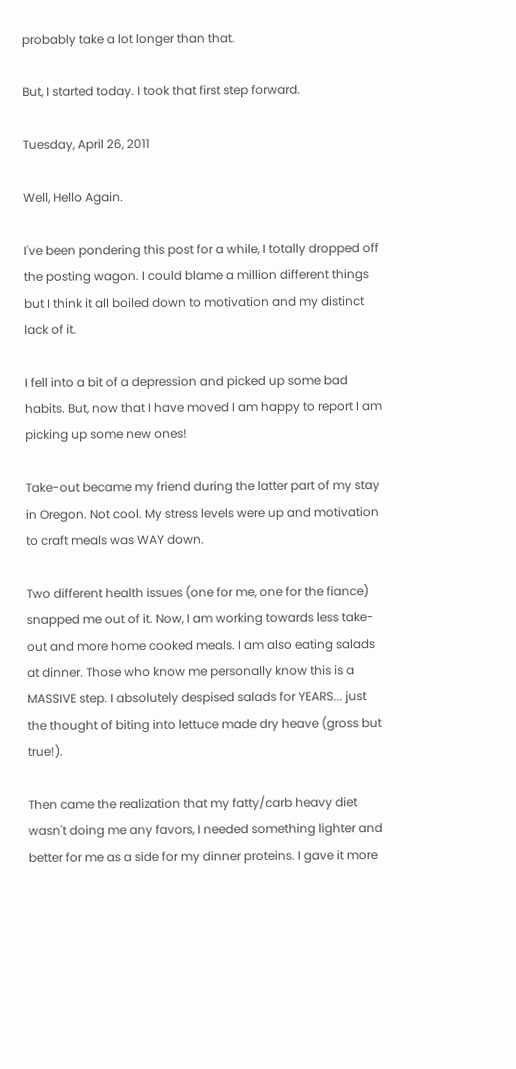probably take a lot longer than that.

But, I started today. I took that first step forward.

Tuesday, April 26, 2011

Well, Hello Again.

I've been pondering this post for a while, I totally dropped off the posting wagon. I could blame a million different things but I think it all boiled down to motivation and my distinct lack of it.

I fell into a bit of a depression and picked up some bad habits. But, now that I have moved I am happy to report I am picking up some new ones!

Take-out became my friend during the latter part of my stay in Oregon. Not cool. My stress levels were up and motivation to craft meals was WAY down.

Two different health issues (one for me, one for the fiance) snapped me out of it. Now, I am working towards less take-out and more home cooked meals. I am also eating salads at dinner. Those who know me personally know this is a MASSIVE step. I absolutely despised salads for YEARS... just the thought of biting into lettuce made dry heave (gross but true!).

Then came the realization that my fatty/carb heavy diet wasn't doing me any favors, I needed something lighter and better for me as a side for my dinner proteins. I gave it more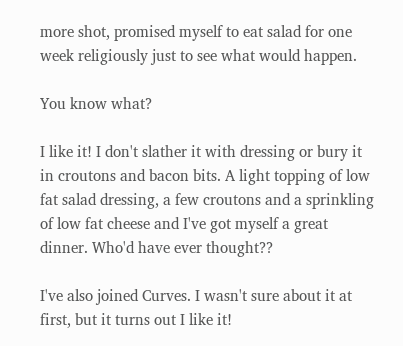more shot, promised myself to eat salad for one week religiously just to see what would happen.

You know what?

I like it! I don't slather it with dressing or bury it in croutons and bacon bits. A light topping of low fat salad dressing, a few croutons and a sprinkling of low fat cheese and I've got myself a great dinner. Who'd have ever thought??

I've also joined Curves. I wasn't sure about it at first, but it turns out I like it!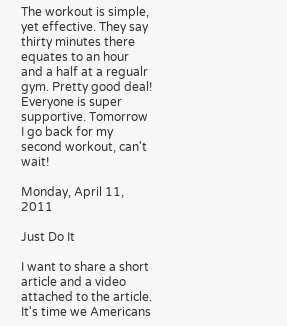The workout is simple, yet effective. They say thirty minutes there equates to an hour and a half at a regualr gym. Pretty good deal! Everyone is super supportive. Tomorrow I go back for my second workout, can't wait!

Monday, April 11, 2011

Just Do It

I want to share a short article and a video attached to the article. It's time we Americans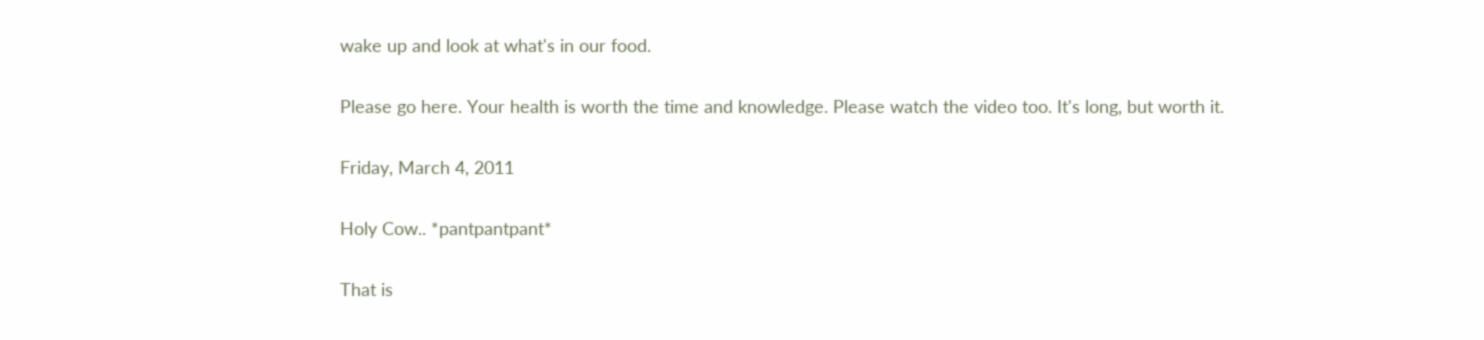wake up and look at what's in our food.

Please go here. Your health is worth the time and knowledge. Please watch the video too. It's long, but worth it.

Friday, March 4, 2011

Holy Cow.. *pantpantpant*

That is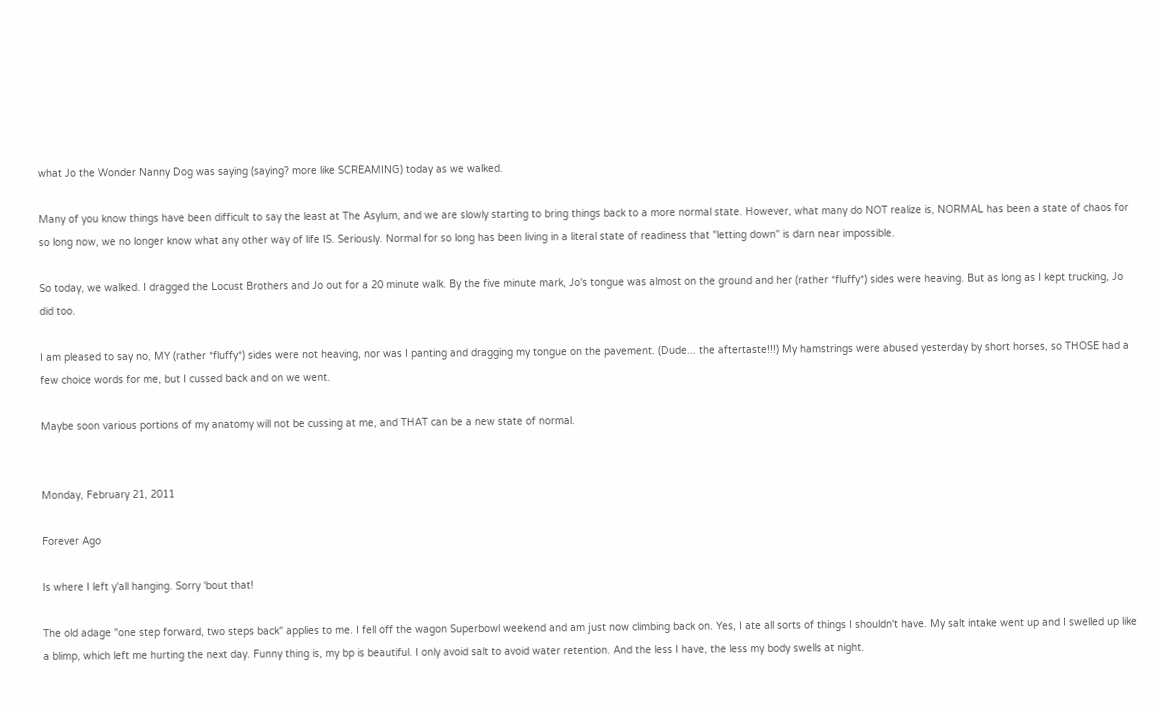what Jo the Wonder Nanny Dog was saying (saying? more like SCREAMING) today as we walked.

Many of you know things have been difficult to say the least at The Asylum, and we are slowly starting to bring things back to a more normal state. However, what many do NOT realize is, NORMAL has been a state of chaos for so long now, we no longer know what any other way of life IS. Seriously. Normal for so long has been living in a literal state of readiness that "letting down" is darn near impossible.

So today, we walked. I dragged the Locust Brothers and Jo out for a 20 minute walk. By the five minute mark, Jo's tongue was almost on the ground and her (rather *fluffy*) sides were heaving. But as long as I kept trucking, Jo did too.

I am pleased to say no, MY (rather *fluffy*) sides were not heaving, nor was I panting and dragging my tongue on the pavement. (Dude... the aftertaste!!!) My hamstrings were abused yesterday by short horses, so THOSE had a few choice words for me, but I cussed back and on we went.

Maybe soon various portions of my anatomy will not be cussing at me, and THAT can be a new state of normal.


Monday, February 21, 2011

Forever Ago

Is where I left y'all hanging. Sorry 'bout that!

The old adage "one step forward, two steps back" applies to me. I fell off the wagon Superbowl weekend and am just now climbing back on. Yes, I ate all sorts of things I shouldn't have. My salt intake went up and I swelled up like a blimp, which left me hurting the next day. Funny thing is, my bp is beautiful. I only avoid salt to avoid water retention. And the less I have, the less my body swells at night.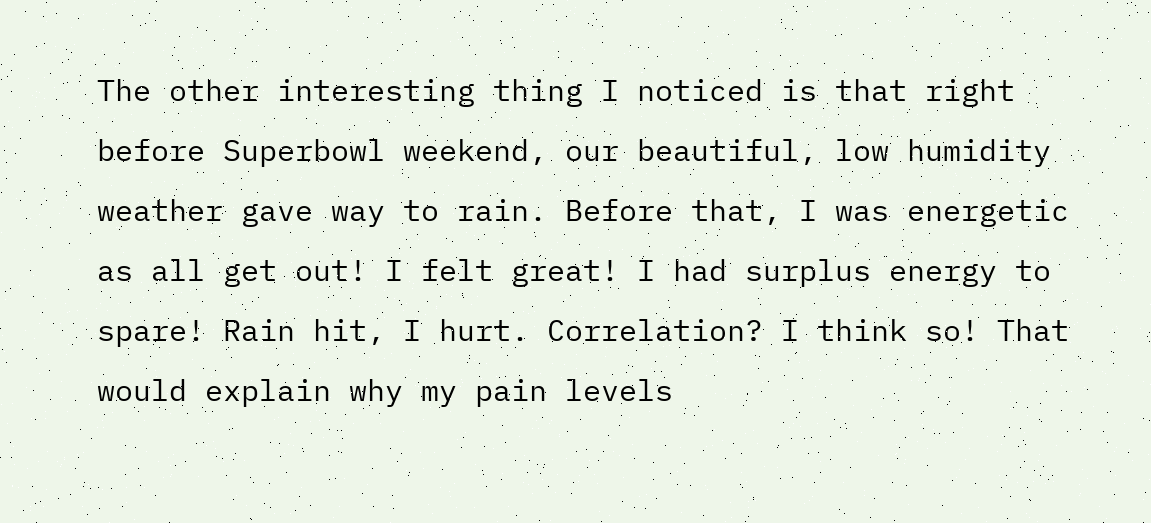The other interesting thing I noticed is that right before Superbowl weekend, our beautiful, low humidity weather gave way to rain. Before that, I was energetic as all get out! I felt great! I had surplus energy to spare! Rain hit, I hurt. Correlation? I think so! That would explain why my pain levels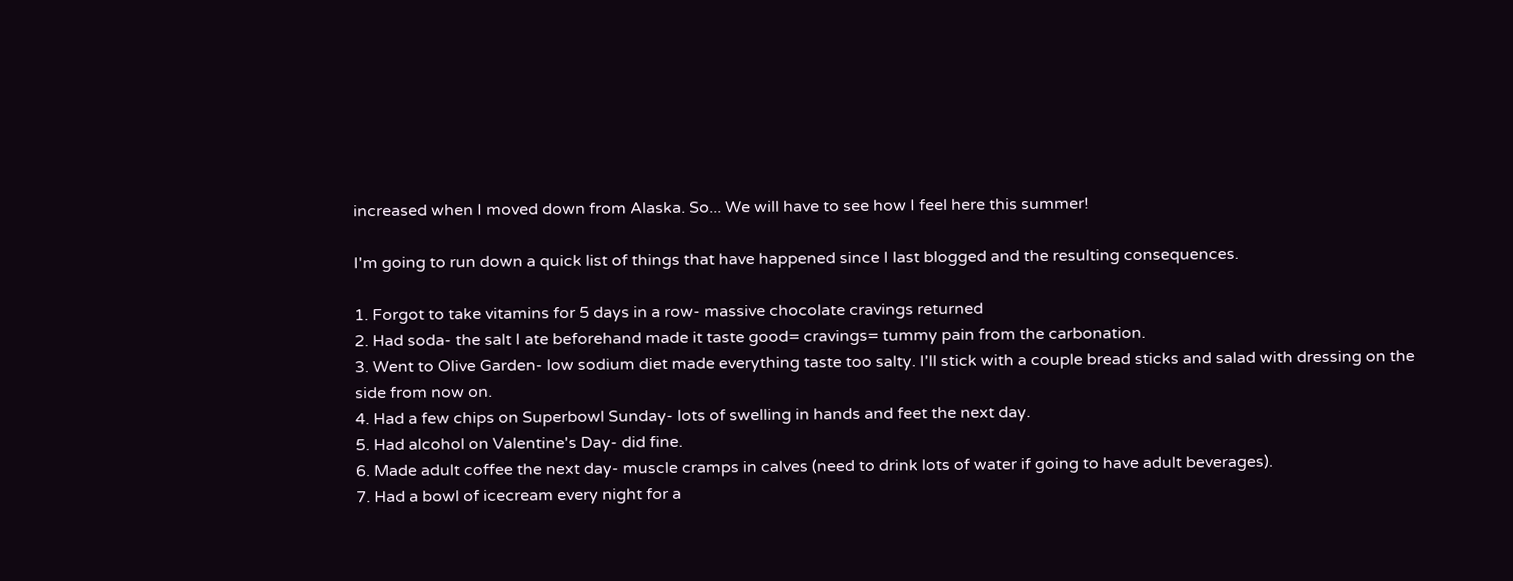increased when I moved down from Alaska. So... We will have to see how I feel here this summer!

I'm going to run down a quick list of things that have happened since I last blogged and the resulting consequences.

1. Forgot to take vitamins for 5 days in a row- massive chocolate cravings returned
2. Had soda- the salt I ate beforehand made it taste good= cravings= tummy pain from the carbonation.
3. Went to Olive Garden- low sodium diet made everything taste too salty. I'll stick with a couple bread sticks and salad with dressing on the side from now on.
4. Had a few chips on Superbowl Sunday- lots of swelling in hands and feet the next day.
5. Had alcohol on Valentine's Day- did fine.
6. Made adult coffee the next day- muscle cramps in calves (need to drink lots of water if going to have adult beverages).
7. Had a bowl of icecream every night for a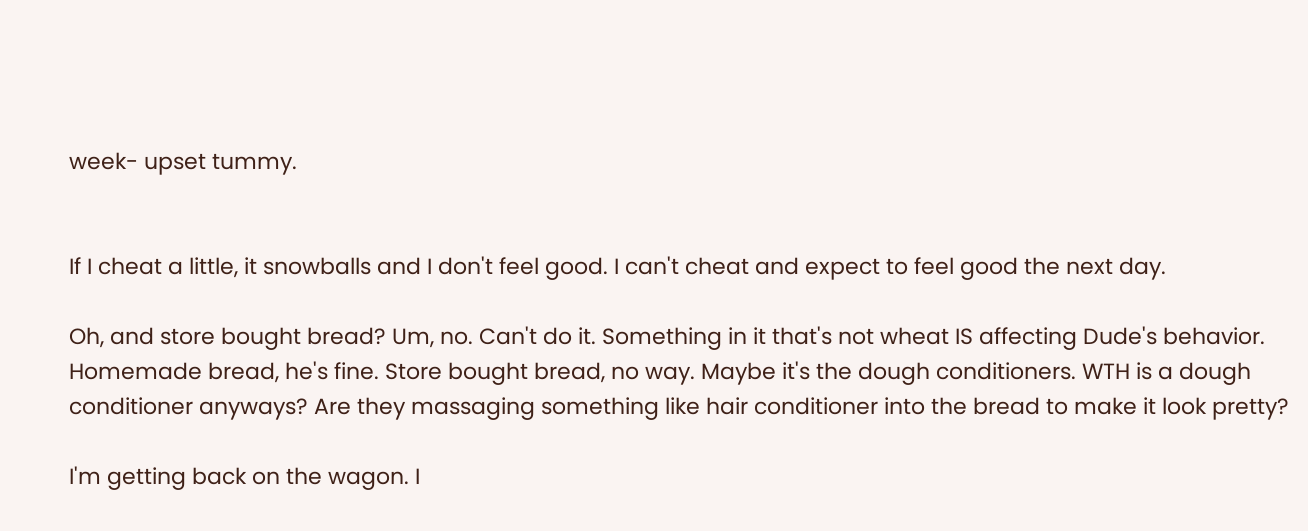week- upset tummy.


If I cheat a little, it snowballs and I don't feel good. I can't cheat and expect to feel good the next day.

Oh, and store bought bread? Um, no. Can't do it. Something in it that's not wheat IS affecting Dude's behavior. Homemade bread, he's fine. Store bought bread, no way. Maybe it's the dough conditioners. WTH is a dough conditioner anyways? Are they massaging something like hair conditioner into the bread to make it look pretty?

I'm getting back on the wagon. I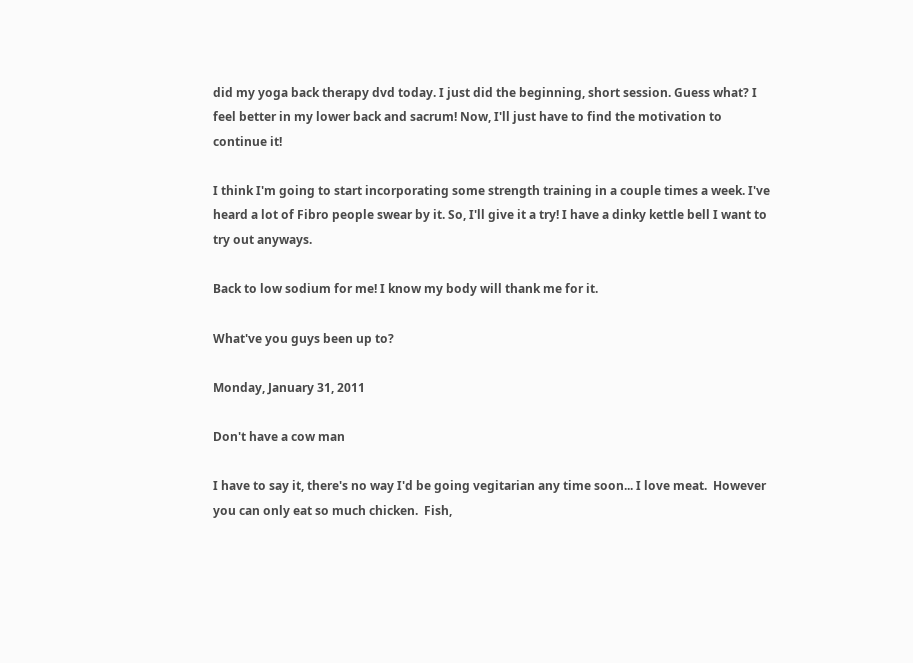did my yoga back therapy dvd today. I just did the beginning, short session. Guess what? I feel better in my lower back and sacrum! Now, I'll just have to find the motivation to continue it!

I think I'm going to start incorporating some strength training in a couple times a week. I've heard a lot of Fibro people swear by it. So, I'll give it a try! I have a dinky kettle bell I want to try out anyways.

Back to low sodium for me! I know my body will thank me for it.

What've you guys been up to?

Monday, January 31, 2011

Don't have a cow man

I have to say it, there's no way I'd be going vegitarian any time soon... I love meat.  However you can only eat so much chicken.  Fish,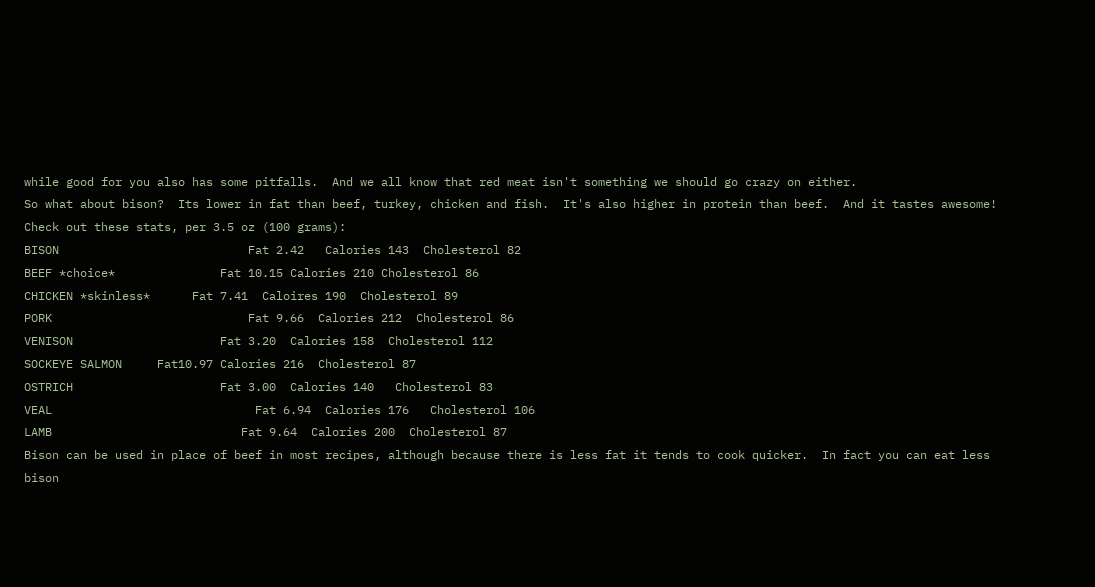while good for you also has some pitfalls.  And we all know that red meat isn't something we should go crazy on either.
So what about bison?  Its lower in fat than beef, turkey, chicken and fish.  It's also higher in protein than beef.  And it tastes awesome!
Check out these stats, per 3.5 oz (100 grams):
BISON                           Fat 2.42   Calories 143  Cholesterol 82
BEEF *choice*               Fat 10.15 Calories 210 Cholesterol 86
CHICKEN *skinless*      Fat 7.41  Caloires 190  Cholesterol 89
PORK                            Fat 9.66  Calories 212  Cholesterol 86
VENISON                     Fat 3.20  Calories 158  Cholesterol 112
SOCKEYE SALMON     Fat10.97 Calories 216  Cholesterol 87
OSTRICH                     Fat 3.00  Calories 140   Cholesterol 83
VEAL                             Fat 6.94  Calories 176   Cholesterol 106
LAMB                           Fat 9.64  Calories 200  Cholesterol 87
Bison can be used in place of beef in most recipes, although because there is less fat it tends to cook quicker.  In fact you can eat less bison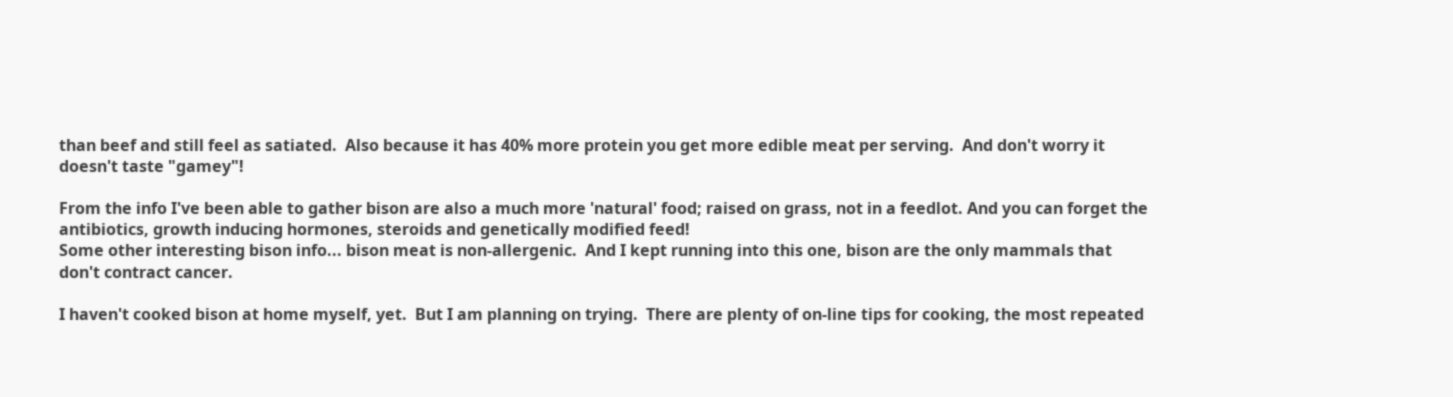than beef and still feel as satiated.  Also because it has 40% more protein you get more edible meat per serving.  And don't worry it doesn't taste "gamey"!

From the info I've been able to gather bison are also a much more 'natural' food; raised on grass, not in a feedlot. And you can forget the antibiotics, growth inducing hormones, steroids and genetically modified feed!
Some other interesting bison info... bison meat is non-allergenic.  And I kept running into this one, bison are the only mammals that don't contract cancer.

I haven't cooked bison at home myself, yet.  But I am planning on trying.  There are plenty of on-line tips for cooking, the most repeated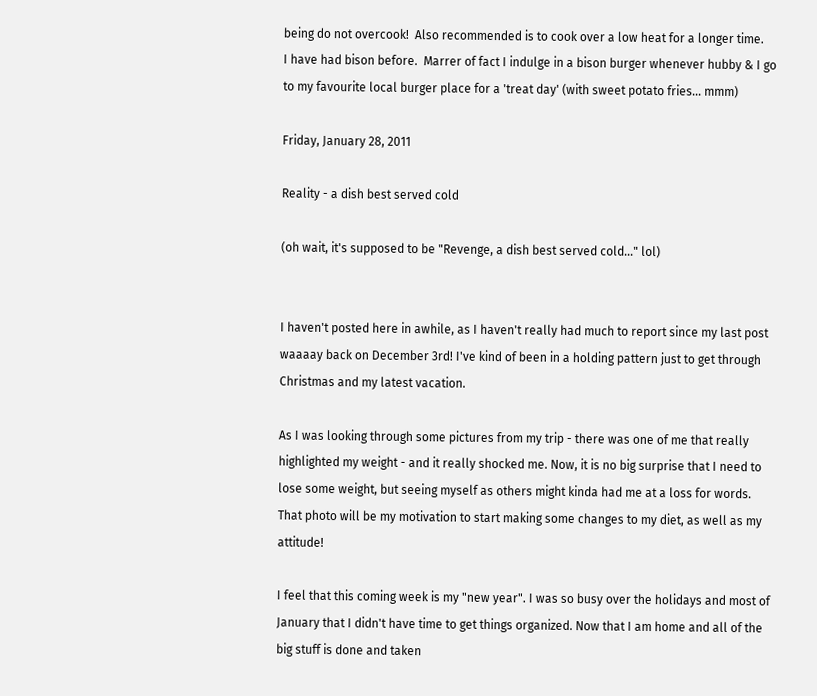being do not overcook!  Also recommended is to cook over a low heat for a longer time.
I have had bison before.  Marrer of fact I indulge in a bison burger whenever hubby & I go to my favourite local burger place for a 'treat day' (with sweet potato fries... mmm)

Friday, January 28, 2011

Reality - a dish best served cold

(oh wait, it's supposed to be "Revenge, a dish best served cold..." lol)


I haven't posted here in awhile, as I haven't really had much to report since my last post waaaay back on December 3rd! I've kind of been in a holding pattern just to get through Christmas and my latest vacation.

As I was looking through some pictures from my trip - there was one of me that really highlighted my weight - and it really shocked me. Now, it is no big surprise that I need to lose some weight, but seeing myself as others might kinda had me at a loss for words. That photo will be my motivation to start making some changes to my diet, as well as my attitude!

I feel that this coming week is my "new year". I was so busy over the holidays and most of January that I didn't have time to get things organized. Now that I am home and all of the big stuff is done and taken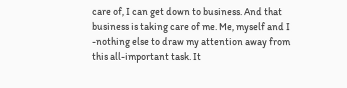care of, I can get down to business. And that business is taking care of me. Me, myself and I -nothing else to draw my attention away from this all-important task. It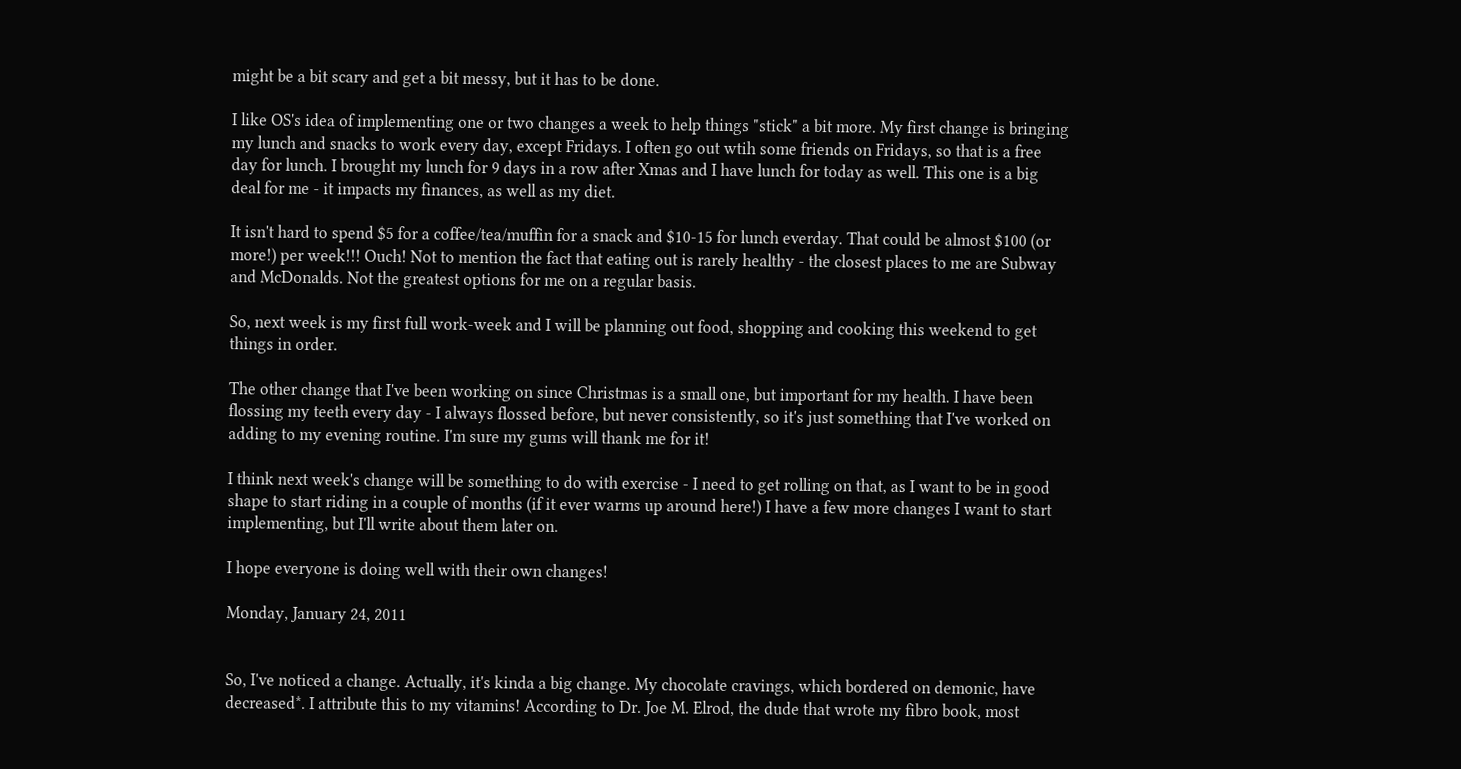might be a bit scary and get a bit messy, but it has to be done.

I like OS's idea of implementing one or two changes a week to help things "stick" a bit more. My first change is bringing my lunch and snacks to work every day, except Fridays. I often go out wtih some friends on Fridays, so that is a free day for lunch. I brought my lunch for 9 days in a row after Xmas and I have lunch for today as well. This one is a big deal for me - it impacts my finances, as well as my diet.

It isn't hard to spend $5 for a coffee/tea/muffin for a snack and $10-15 for lunch everday. That could be almost $100 (or more!) per week!!! Ouch! Not to mention the fact that eating out is rarely healthy - the closest places to me are Subway and McDonalds. Not the greatest options for me on a regular basis.

So, next week is my first full work-week and I will be planning out food, shopping and cooking this weekend to get things in order.

The other change that I've been working on since Christmas is a small one, but important for my health. I have been flossing my teeth every day - I always flossed before, but never consistently, so it's just something that I've worked on adding to my evening routine. I'm sure my gums will thank me for it!

I think next week's change will be something to do with exercise - I need to get rolling on that, as I want to be in good shape to start riding in a couple of months (if it ever warms up around here!) I have a few more changes I want to start implementing, but I'll write about them later on.

I hope everyone is doing well with their own changes!

Monday, January 24, 2011


So, I've noticed a change. Actually, it's kinda a big change. My chocolate cravings, which bordered on demonic, have decreased*. I attribute this to my vitamins! According to Dr. Joe M. Elrod, the dude that wrote my fibro book, most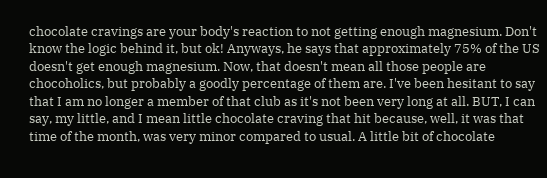chocolate cravings are your body's reaction to not getting enough magnesium. Don't know the logic behind it, but ok! Anyways, he says that approximately 75% of the US doesn't get enough magnesium. Now, that doesn't mean all those people are chocoholics, but probably a goodly percentage of them are. I've been hesitant to say that I am no longer a member of that club as it's not been very long at all. BUT, I can say, my little, and I mean little chocolate craving that hit because, well, it was that time of the month, was very minor compared to usual. A little bit of chocolate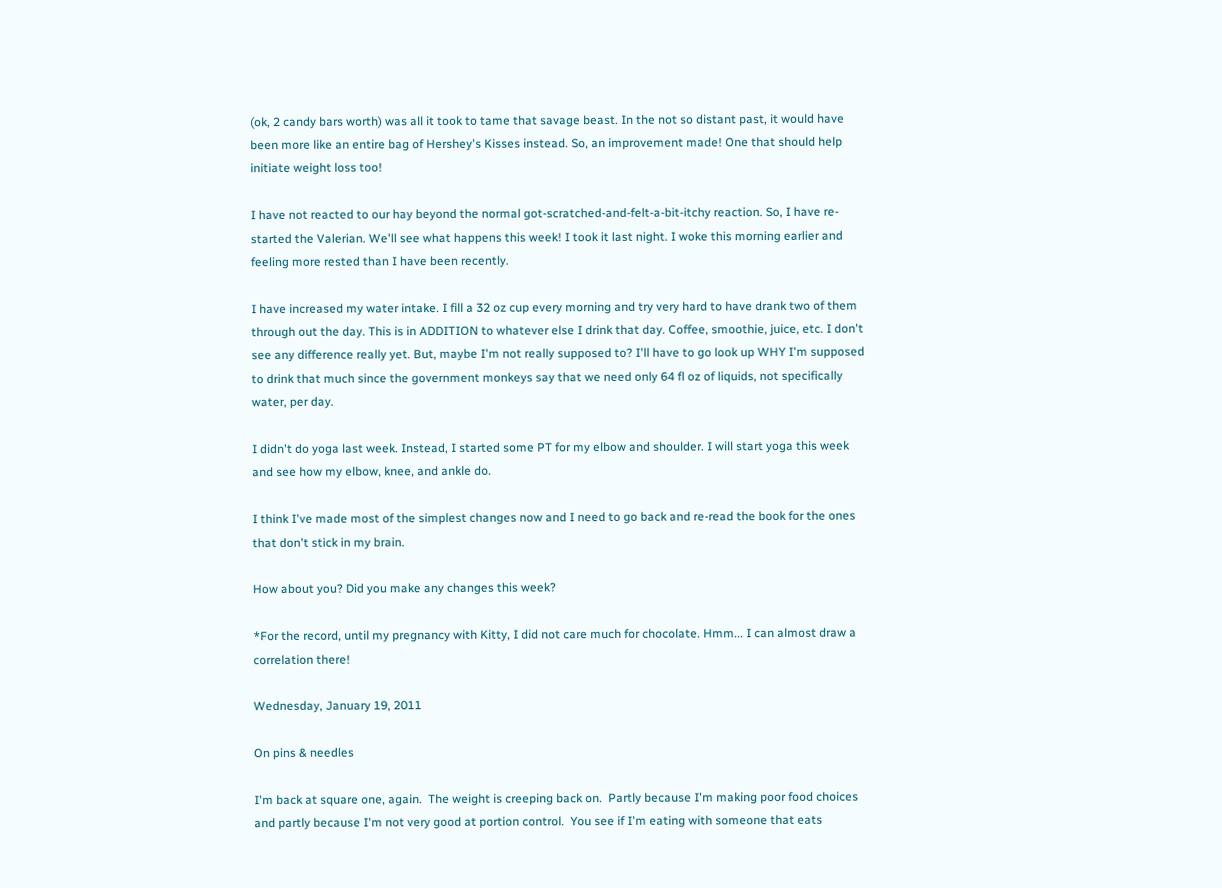(ok, 2 candy bars worth) was all it took to tame that savage beast. In the not so distant past, it would have been more like an entire bag of Hershey's Kisses instead. So, an improvement made! One that should help initiate weight loss too!

I have not reacted to our hay beyond the normal got-scratched-and-felt-a-bit-itchy reaction. So, I have re-started the Valerian. We'll see what happens this week! I took it last night. I woke this morning earlier and feeling more rested than I have been recently.

I have increased my water intake. I fill a 32 oz cup every morning and try very hard to have drank two of them through out the day. This is in ADDITION to whatever else I drink that day. Coffee, smoothie, juice, etc. I don't see any difference really yet. But, maybe I'm not really supposed to? I'll have to go look up WHY I'm supposed to drink that much since the government monkeys say that we need only 64 fl oz of liquids, not specifically water, per day.

I didn't do yoga last week. Instead, I started some PT for my elbow and shoulder. I will start yoga this week and see how my elbow, knee, and ankle do.

I think I've made most of the simplest changes now and I need to go back and re-read the book for the ones that don't stick in my brain.

How about you? Did you make any changes this week?

*For the record, until my pregnancy with Kitty, I did not care much for chocolate. Hmm... I can almost draw a correlation there!

Wednesday, January 19, 2011

On pins & needles

I'm back at square one, again.  The weight is creeping back on.  Partly because I'm making poor food choices and partly because I'm not very good at portion control.  You see if I'm eating with someone that eats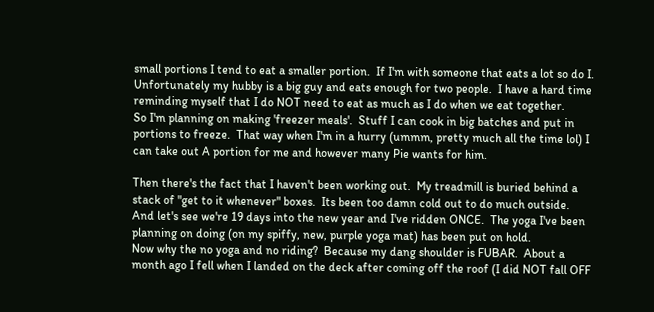small portions I tend to eat a smaller portion.  If I'm with someone that eats a lot so do I.  Unfortunately my hubby is a big guy and eats enough for two people.  I have a hard time reminding myself that I do NOT need to eat as much as I do when we eat together.
So I'm planning on making 'freezer meals'.  Stuff I can cook in big batches and put in portions to freeze.  That way when I'm in a hurry (ummm, pretty much all the time lol) I can take out A portion for me and however many Pie wants for him.

Then there's the fact that I haven't been working out.  My treadmill is buried behind a stack of "get to it whenever" boxes.  Its been too damn cold out to do much outside.  And let's see we're 19 days into the new year and I've ridden ONCE.  The yoga I've been planning on doing (on my spiffy, new, purple yoga mat) has been put on hold.
Now why the no yoga and no riding?  Because my dang shoulder is FUBAR.  About a month ago I fell when I landed on the deck after coming off the roof (I did NOT fall OFF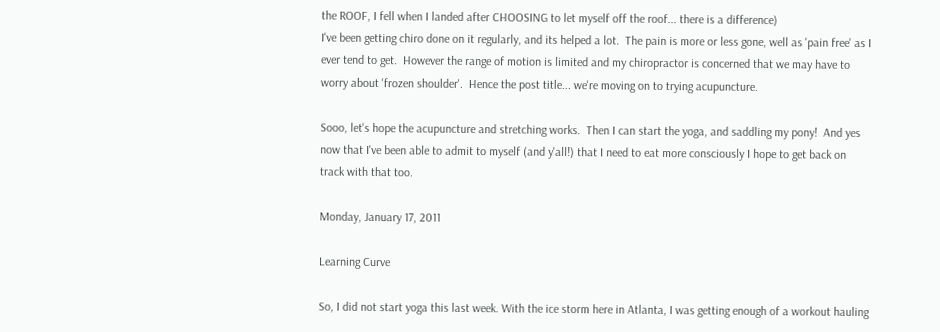the ROOF, I fell when I landed after CHOOSING to let myself off the roof... there is a difference)
I've been getting chiro done on it regularly, and its helped a lot.  The pain is more or less gone, well as 'pain free' as I ever tend to get.  However the range of motion is limited and my chiropractor is concerned that we may have to worry about 'frozen shoulder'.  Hence the post title... we're moving on to trying acupuncture.

Sooo, let's hope the acupuncture and stretching works.  Then I can start the yoga, and saddling my pony!  And yes now that I've been able to admit to myself (and y'all!) that I need to eat more consciously I hope to get back on track with that too.

Monday, January 17, 2011

Learning Curve

So, I did not start yoga this last week. With the ice storm here in Atlanta, I was getting enough of a workout hauling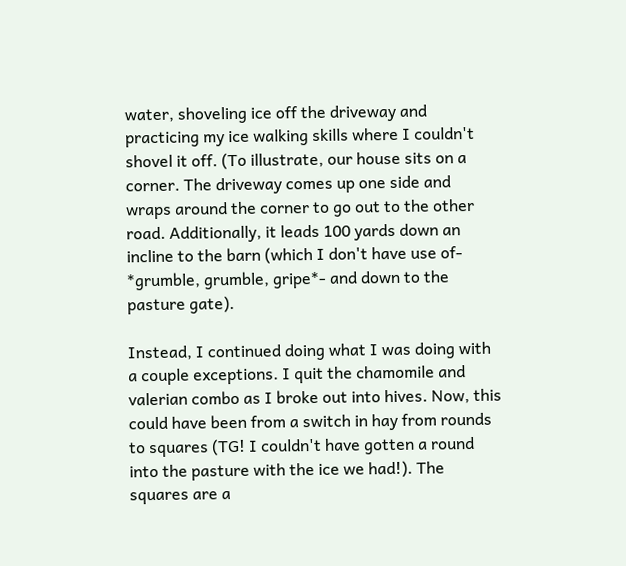water, shoveling ice off the driveway and practicing my ice walking skills where I couldn't shovel it off. (To illustrate, our house sits on a corner. The driveway comes up one side and wraps around the corner to go out to the other road. Additionally, it leads 100 yards down an incline to the barn (which I don't have use of- *grumble, grumble, gripe*- and down to the pasture gate).

Instead, I continued doing what I was doing with a couple exceptions. I quit the chamomile and valerian combo as I broke out into hives. Now, this could have been from a switch in hay from rounds to squares (TG! I couldn't have gotten a round into the pasture with the ice we had!). The squares are a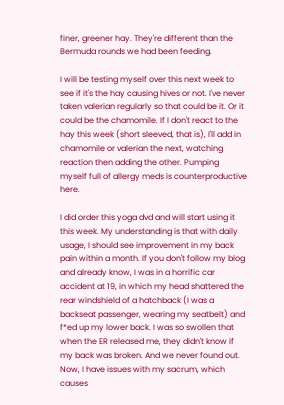finer, greener hay. They're different than the Bermuda rounds we had been feeding.

I will be testing myself over this next week to see if it's the hay causing hives or not. I've never taken valerian regularly so that could be it. Or it could be the chamomile. If I don't react to the hay this week (short sleeved, that is), I'll add in chamomile or valerian the next, watching reaction then adding the other. Pumping myself full of allergy meds is counterproductive here.

I did order this yoga dvd and will start using it this week. My understanding is that with daily usage, I should see improvement in my back pain within a month. If you don't follow my blog and already know, I was in a horrific car accident at 19, in which my head shattered the rear windshield of a hatchback (I was a backseat passenger, wearing my seatbelt) and f*ed up my lower back. I was so swollen that when the ER released me, they didn't know if my back was broken. And we never found out. Now, I have issues with my sacrum, which causes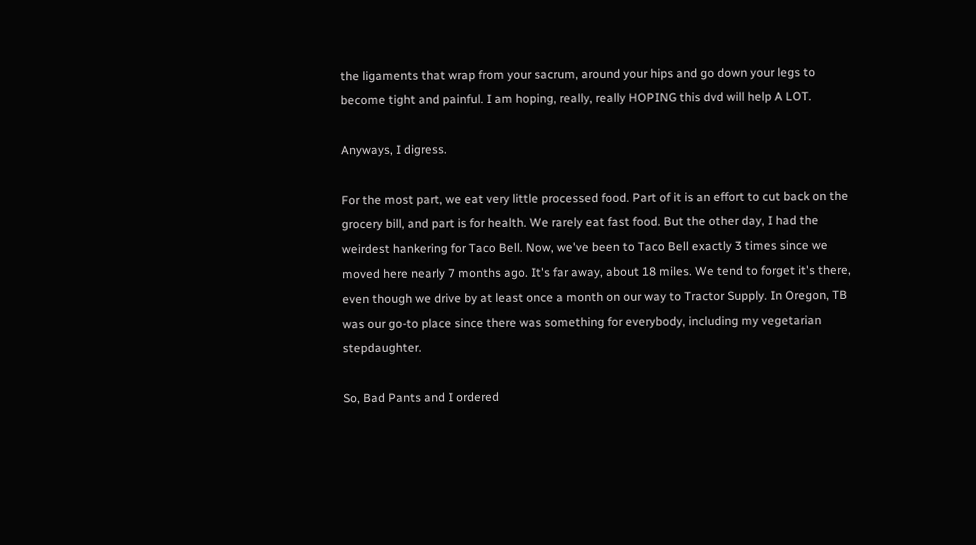the ligaments that wrap from your sacrum, around your hips and go down your legs to become tight and painful. I am hoping, really, really HOPING this dvd will help A LOT.

Anyways, I digress.

For the most part, we eat very little processed food. Part of it is an effort to cut back on the grocery bill, and part is for health. We rarely eat fast food. But the other day, I had the weirdest hankering for Taco Bell. Now, we've been to Taco Bell exactly 3 times since we moved here nearly 7 months ago. It's far away, about 18 miles. We tend to forget it's there, even though we drive by at least once a month on our way to Tractor Supply. In Oregon, TB was our go-to place since there was something for everybody, including my vegetarian stepdaughter.

So, Bad Pants and I ordered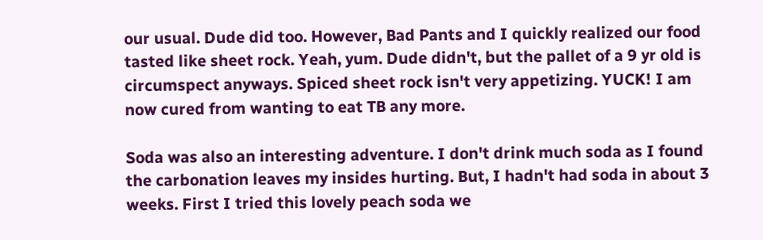our usual. Dude did too. However, Bad Pants and I quickly realized our food tasted like sheet rock. Yeah, yum. Dude didn't, but the pallet of a 9 yr old is circumspect anyways. Spiced sheet rock isn't very appetizing. YUCK! I am now cured from wanting to eat TB any more.

Soda was also an interesting adventure. I don't drink much soda as I found the carbonation leaves my insides hurting. But, I hadn't had soda in about 3 weeks. First I tried this lovely peach soda we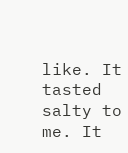like. It tasted salty to me. It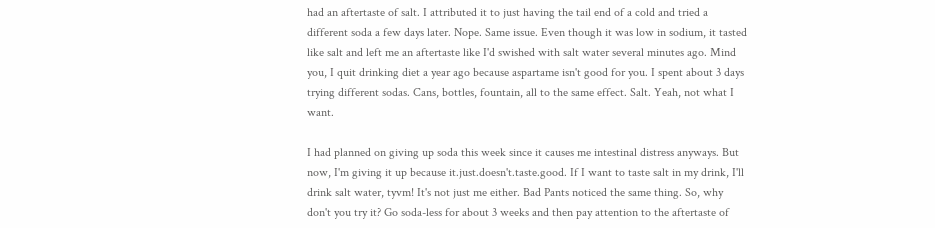had an aftertaste of salt. I attributed it to just having the tail end of a cold and tried a different soda a few days later. Nope. Same issue. Even though it was low in sodium, it tasted like salt and left me an aftertaste like I'd swished with salt water several minutes ago. Mind you, I quit drinking diet a year ago because aspartame isn't good for you. I spent about 3 days trying different sodas. Cans, bottles, fountain, all to the same effect. Salt. Yeah, not what I want.

I had planned on giving up soda this week since it causes me intestinal distress anyways. But now, I'm giving it up because it.just.doesn't.taste.good. If I want to taste salt in my drink, I'll drink salt water, tyvm! It's not just me either. Bad Pants noticed the same thing. So, why don't you try it? Go soda-less for about 3 weeks and then pay attention to the aftertaste of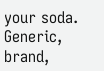your soda. Generic, brand,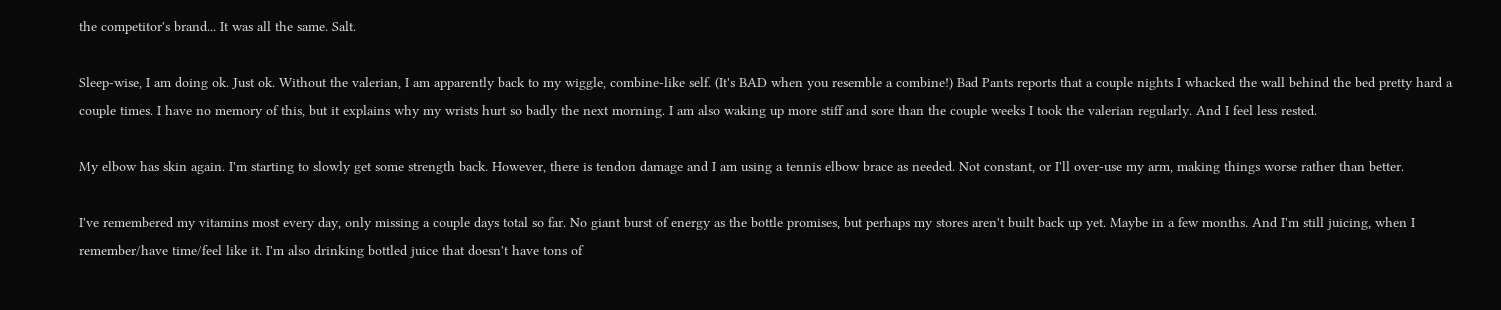the competitor's brand... It was all the same. Salt.

Sleep-wise, I am doing ok. Just ok. Without the valerian, I am apparently back to my wiggle, combine-like self. (It's BAD when you resemble a combine!) Bad Pants reports that a couple nights I whacked the wall behind the bed pretty hard a couple times. I have no memory of this, but it explains why my wrists hurt so badly the next morning. I am also waking up more stiff and sore than the couple weeks I took the valerian regularly. And I feel less rested.

My elbow has skin again. I'm starting to slowly get some strength back. However, there is tendon damage and I am using a tennis elbow brace as needed. Not constant, or I'll over-use my arm, making things worse rather than better.

I've remembered my vitamins most every day, only missing a couple days total so far. No giant burst of energy as the bottle promises, but perhaps my stores aren't built back up yet. Maybe in a few months. And I'm still juicing, when I remember/have time/feel like it. I'm also drinking bottled juice that doesn't have tons of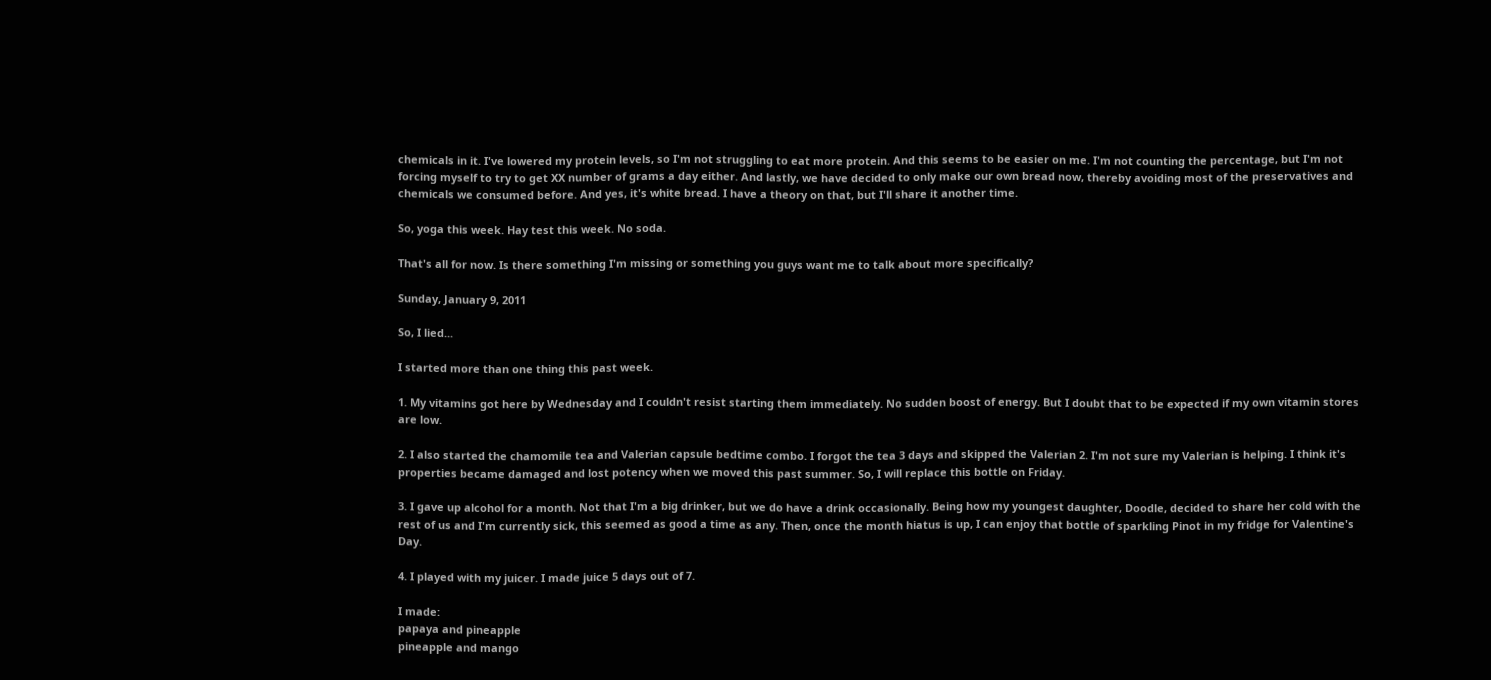chemicals in it. I've lowered my protein levels, so I'm not struggling to eat more protein. And this seems to be easier on me. I'm not counting the percentage, but I'm not forcing myself to try to get XX number of grams a day either. And lastly, we have decided to only make our own bread now, thereby avoiding most of the preservatives and chemicals we consumed before. And yes, it's white bread. I have a theory on that, but I'll share it another time.

So, yoga this week. Hay test this week. No soda.

That's all for now. Is there something I'm missing or something you guys want me to talk about more specifically?

Sunday, January 9, 2011

So, I lied...

I started more than one thing this past week.

1. My vitamins got here by Wednesday and I couldn't resist starting them immediately. No sudden boost of energy. But I doubt that to be expected if my own vitamin stores are low.

2. I also started the chamomile tea and Valerian capsule bedtime combo. I forgot the tea 3 days and skipped the Valerian 2. I'm not sure my Valerian is helping. I think it's properties became damaged and lost potency when we moved this past summer. So, I will replace this bottle on Friday.

3. I gave up alcohol for a month. Not that I'm a big drinker, but we do have a drink occasionally. Being how my youngest daughter, Doodle, decided to share her cold with the rest of us and I'm currently sick, this seemed as good a time as any. Then, once the month hiatus is up, I can enjoy that bottle of sparkling Pinot in my fridge for Valentine's Day.

4. I played with my juicer. I made juice 5 days out of 7.

I made:
papaya and pineapple
pineapple and mango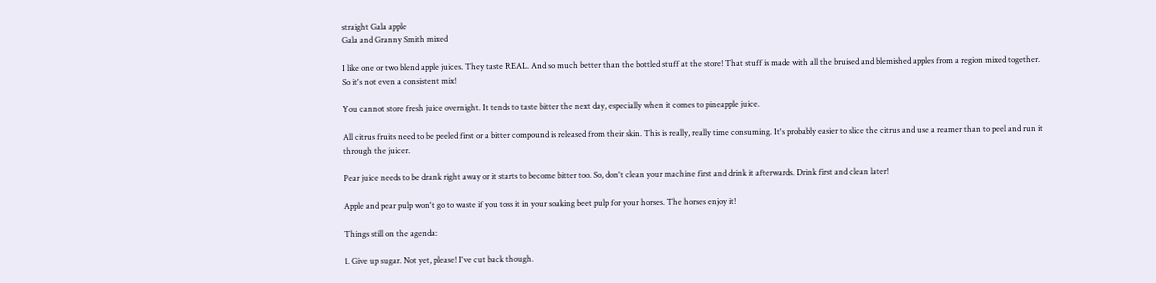straight Gala apple
Gala and Granny Smith mixed

I like one or two blend apple juices. They taste REAL. And so much better than the bottled stuff at the store! That stuff is made with all the bruised and blemished apples from a region mixed together. So it's not even a consistent mix!

You cannot store fresh juice overnight. It tends to taste bitter the next day, especially when it comes to pineapple juice.

All citrus fruits need to be peeled first or a bitter compound is released from their skin. This is really, really time consuming. It's probably easier to slice the citrus and use a reamer than to peel and run it through the juicer.

Pear juice needs to be drank right away or it starts to become bitter too. So, don't clean your machine first and drink it afterwards. Drink first and clean later!

Apple and pear pulp won't go to waste if you toss it in your soaking beet pulp for your horses. The horses enjoy it!

Things still on the agenda:

1. Give up sugar. Not yet, please! I've cut back though.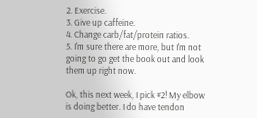2. Exercise.
3. Give up caffeine.
4. Change carb/fat/protein ratios.
5. I'm sure there are more, but I'm not going to go get the book out and look them up right now.

Ok, this next week, I pick #2! My elbow is doing better. I do have tendon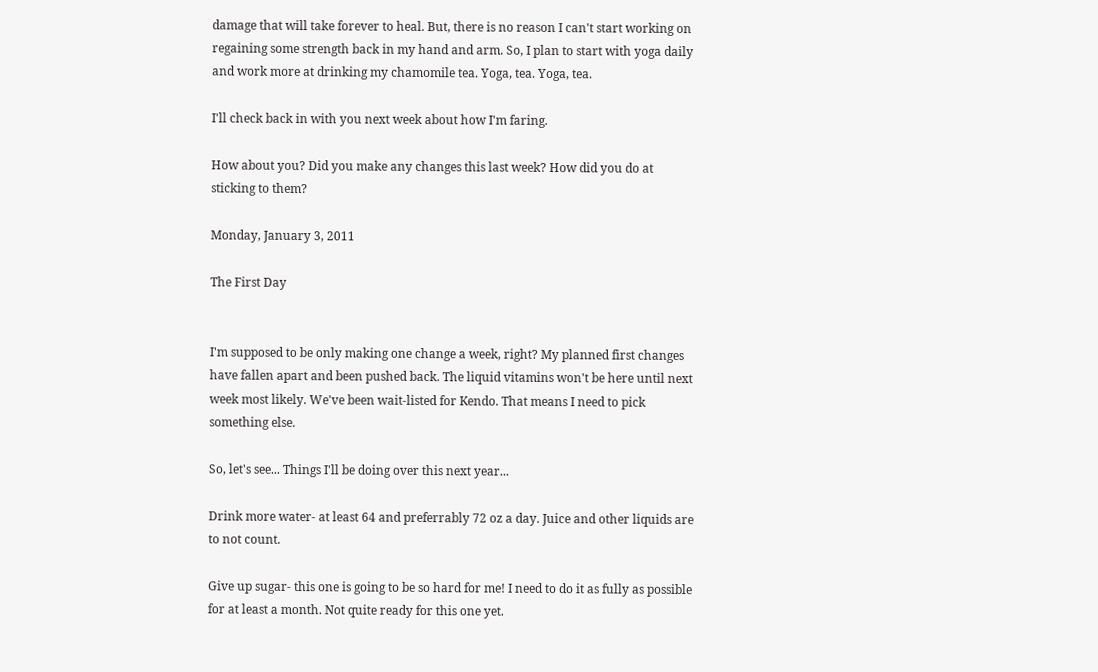damage that will take forever to heal. But, there is no reason I can't start working on regaining some strength back in my hand and arm. So, I plan to start with yoga daily and work more at drinking my chamomile tea. Yoga, tea. Yoga, tea.

I'll check back in with you next week about how I'm faring.

How about you? Did you make any changes this last week? How did you do at sticking to them?

Monday, January 3, 2011

The First Day


I'm supposed to be only making one change a week, right? My planned first changes have fallen apart and been pushed back. The liquid vitamins won't be here until next week most likely. We've been wait-listed for Kendo. That means I need to pick something else.

So, let's see... Things I'll be doing over this next year...

Drink more water- at least 64 and preferrably 72 oz a day. Juice and other liquids are to not count.

Give up sugar- this one is going to be so hard for me! I need to do it as fully as possible for at least a month. Not quite ready for this one yet.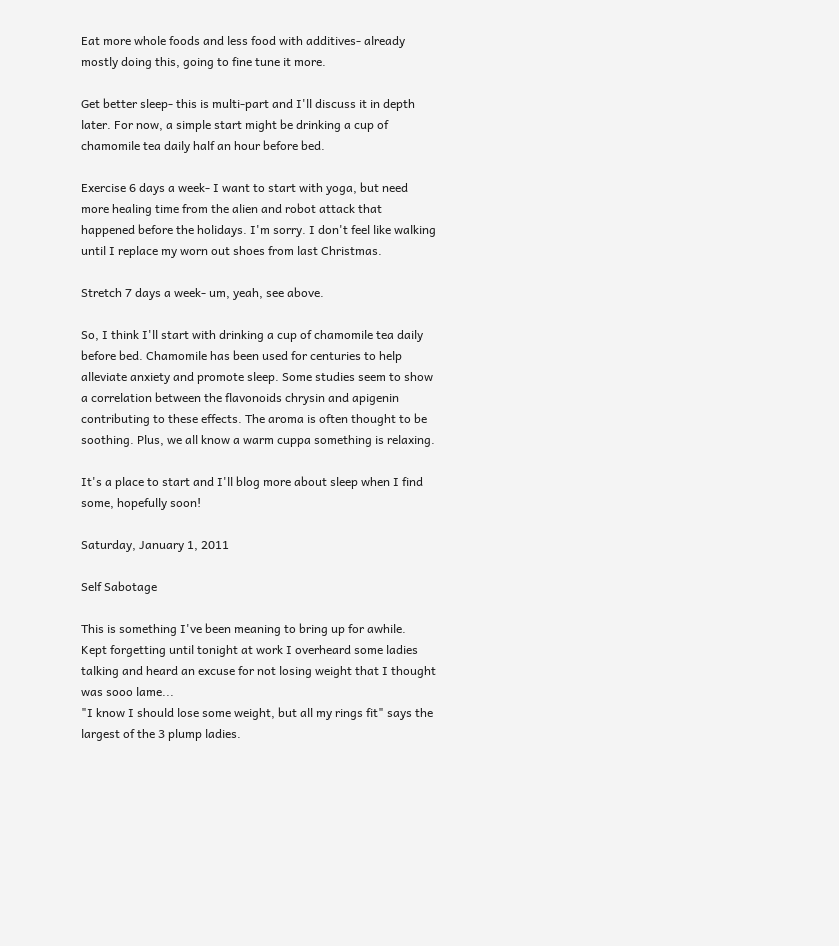Eat more whole foods and less food with additives- already mostly doing this, going to fine tune it more.

Get better sleep- this is multi-part and I'll discuss it in depth later. For now, a simple start might be drinking a cup of chamomile tea daily half an hour before bed.

Exercise 6 days a week- I want to start with yoga, but need more healing time from the alien and robot attack that happened before the holidays. I'm sorry. I don't feel like walking until I replace my worn out shoes from last Christmas.

Stretch 7 days a week- um, yeah, see above.

So, I think I'll start with drinking a cup of chamomile tea daily before bed. Chamomile has been used for centuries to help alleviate anxiety and promote sleep. Some studies seem to show a correlation between the flavonoids chrysin and apigenin contributing to these effects. The aroma is often thought to be soothing. Plus, we all know a warm cuppa something is relaxing.

It's a place to start and I'll blog more about sleep when I find some, hopefully soon!

Saturday, January 1, 2011

Self Sabotage

This is something I've been meaning to bring up for awhile.  Kept forgetting until tonight at work I overheard some ladies talking and heard an excuse for not losing weight that I thought was sooo lame...
"I know I should lose some weight, but all my rings fit" says the largest of the 3 plump ladies.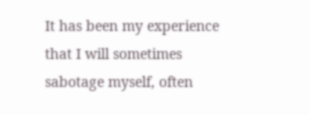It has been my experience that I will sometimes sabotage myself, often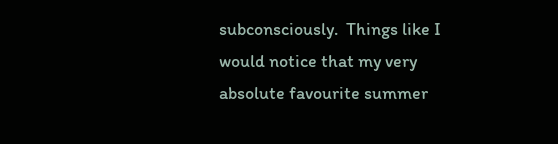subconsciously.  Things like I would notice that my very absolute favourite summer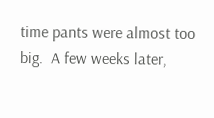time pants were almost too big.  A few weeks later,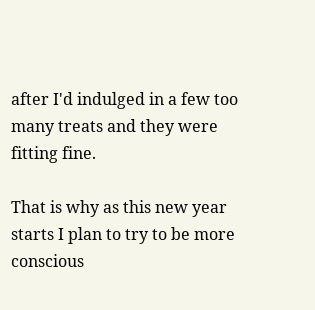after I'd indulged in a few too many treats and they were fitting fine.

That is why as this new year starts I plan to try to be more conscious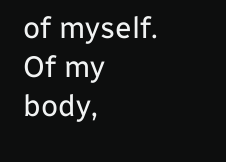of myself.  Of my body,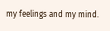my feelings and my mind.